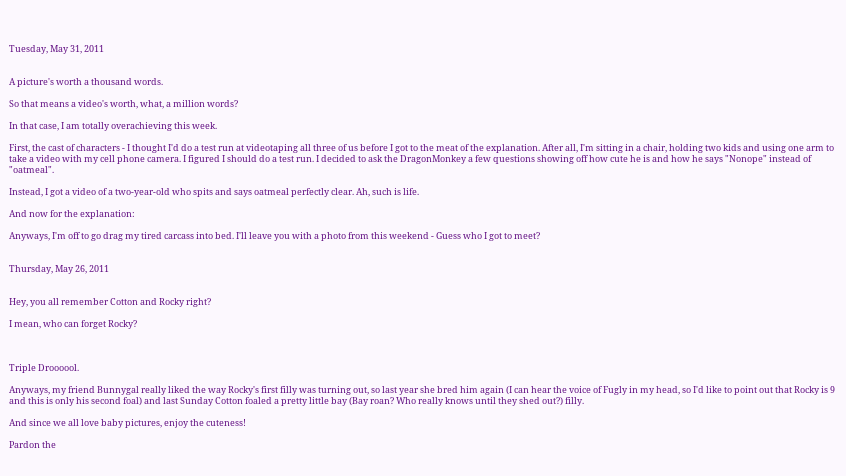Tuesday, May 31, 2011


A picture's worth a thousand words.

So that means a video's worth, what, a million words?

In that case, I am totally overachieving this week.

First, the cast of characters - I thought I'd do a test run at videotaping all three of us before I got to the meat of the explanation. After all, I'm sitting in a chair, holding two kids and using one arm to take a video with my cell phone camera. I figured I should do a test run. I decided to ask the DragonMonkey a few questions showing off how cute he is and how he says "Nonope" instead of "oatmeal".

Instead, I got a video of a two-year-old who spits and says oatmeal perfectly clear. Ah, such is life.

And now for the explanation:

Anyways, I'm off to go drag my tired carcass into bed. I'll leave you with a photo from this weekend - Guess who I got to meet?


Thursday, May 26, 2011


Hey, you all remember Cotton and Rocky right?

I mean, who can forget Rocky?



Triple Droooool.

Anyways, my friend Bunnygal really liked the way Rocky's first filly was turning out, so last year she bred him again (I can hear the voice of Fugly in my head, so I'd like to point out that Rocky is 9 and this is only his second foal) and last Sunday Cotton foaled a pretty little bay (Bay roan? Who really knows until they shed out?) filly.

And since we all love baby pictures, enjoy the cuteness!

Pardon the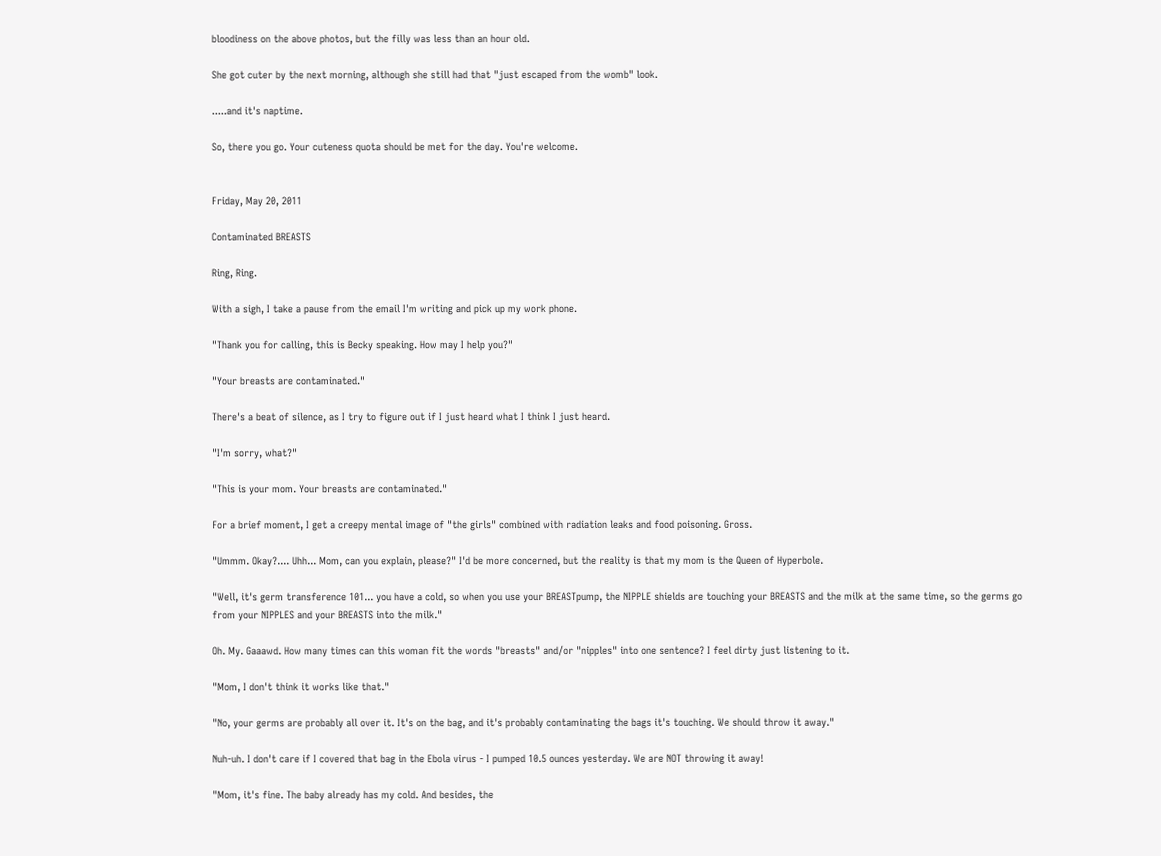bloodiness on the above photos, but the filly was less than an hour old.

She got cuter by the next morning, although she still had that "just escaped from the womb" look.

.....and it's naptime.

So, there you go. Your cuteness quota should be met for the day. You're welcome.


Friday, May 20, 2011

Contaminated BREASTS

Ring, Ring.

With a sigh, I take a pause from the email I'm writing and pick up my work phone.

"Thank you for calling, this is Becky speaking. How may I help you?"

"Your breasts are contaminated."

There's a beat of silence, as I try to figure out if I just heard what I think I just heard.

"I'm sorry, what?"

"This is your mom. Your breasts are contaminated."

For a brief moment, I get a creepy mental image of "the girls" combined with radiation leaks and food poisoning. Gross.

"Ummm. Okay?.... Uhh... Mom, can you explain, please?" I'd be more concerned, but the reality is that my mom is the Queen of Hyperbole.

"Well, it's germ transference 101... you have a cold, so when you use your BREASTpump, the NIPPLE shields are touching your BREASTS and the milk at the same time, so the germs go from your NIPPLES and your BREASTS into the milk."

Oh. My. Gaaawd. How many times can this woman fit the words "breasts" and/or "nipples" into one sentence? I feel dirty just listening to it.

"Mom, I don't think it works like that."

"No, your germs are probably all over it. It's on the bag, and it's probably contaminating the bags it's touching. We should throw it away."

Nuh-uh. I don't care if I covered that bag in the Ebola virus - I pumped 10.5 ounces yesterday. We are NOT throwing it away!

"Mom, it's fine. The baby already has my cold. And besides, the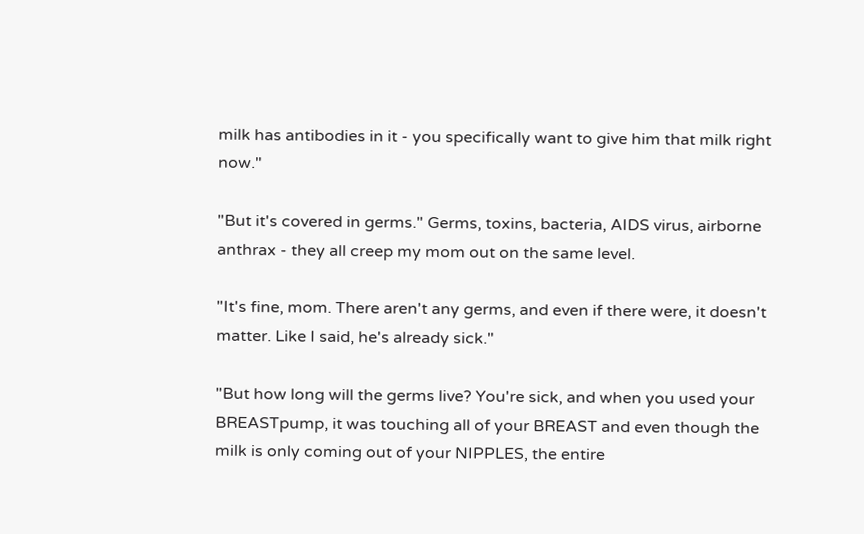milk has antibodies in it - you specifically want to give him that milk right now."

"But it's covered in germs." Germs, toxins, bacteria, AIDS virus, airborne anthrax - they all creep my mom out on the same level.

"It's fine, mom. There aren't any germs, and even if there were, it doesn't matter. Like I said, he's already sick."

"But how long will the germs live? You're sick, and when you used your BREASTpump, it was touching all of your BREAST and even though the milk is only coming out of your NIPPLES, the entire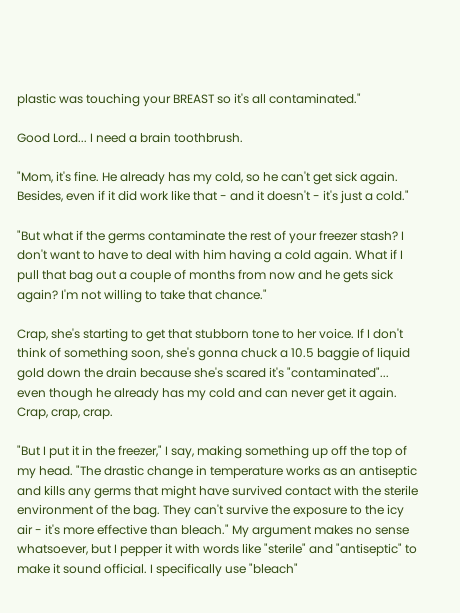plastic was touching your BREAST so it's all contaminated."

Good Lord... I need a brain toothbrush.

"Mom, it's fine. He already has my cold, so he can't get sick again. Besides, even if it did work like that - and it doesn't - it's just a cold."

"But what if the germs contaminate the rest of your freezer stash? I don't want to have to deal with him having a cold again. What if I pull that bag out a couple of months from now and he gets sick again? I'm not willing to take that chance."

Crap, she's starting to get that stubborn tone to her voice. If I don't think of something soon, she's gonna chuck a 10.5 baggie of liquid gold down the drain because she's scared it's "contaminated"... even though he already has my cold and can never get it again. Crap, crap, crap.

"But I put it in the freezer," I say, making something up off the top of my head. "The drastic change in temperature works as an antiseptic and kills any germs that might have survived contact with the sterile environment of the bag. They can't survive the exposure to the icy air - it's more effective than bleach." My argument makes no sense whatsoever, but I pepper it with words like "sterile" and "antiseptic" to make it sound official. I specifically use "bleach"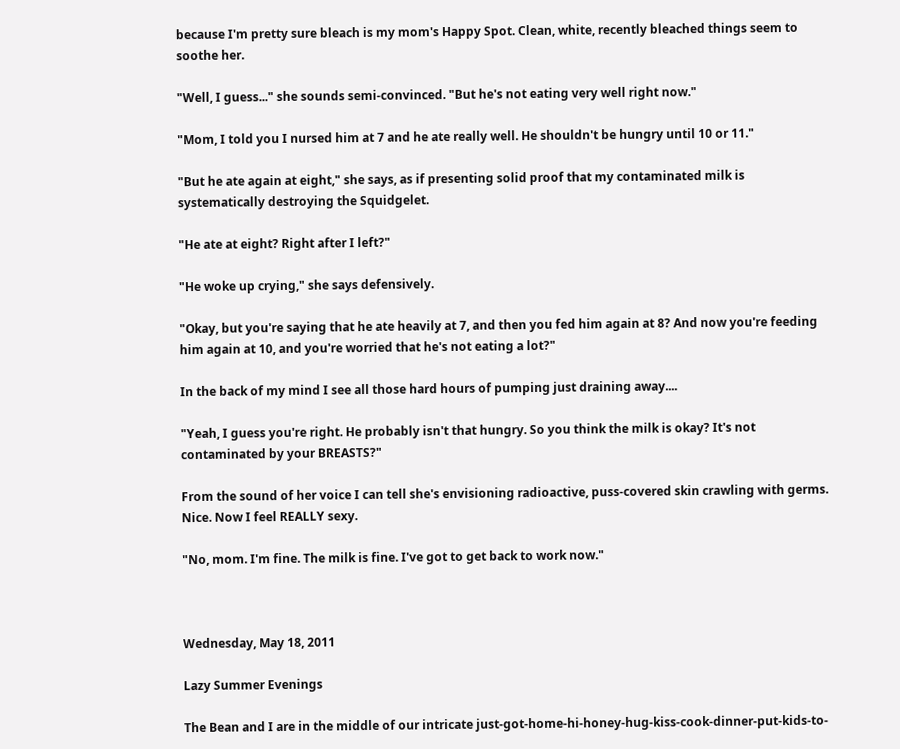because I'm pretty sure bleach is my mom's Happy Spot. Clean, white, recently bleached things seem to soothe her.

"Well, I guess..." she sounds semi-convinced. "But he's not eating very well right now."

"Mom, I told you I nursed him at 7 and he ate really well. He shouldn't be hungry until 10 or 11."

"But he ate again at eight," she says, as if presenting solid proof that my contaminated milk is systematically destroying the Squidgelet.

"He ate at eight? Right after I left?"

"He woke up crying," she says defensively.

"Okay, but you're saying that he ate heavily at 7, and then you fed him again at 8? And now you're feeding him again at 10, and you're worried that he's not eating a lot?"

In the back of my mind I see all those hard hours of pumping just draining away....

"Yeah, I guess you're right. He probably isn't that hungry. So you think the milk is okay? It's not contaminated by your BREASTS?"

From the sound of her voice I can tell she's envisioning radioactive, puss-covered skin crawling with germs. Nice. Now I feel REALLY sexy.

"No, mom. I'm fine. The milk is fine. I've got to get back to work now."



Wednesday, May 18, 2011

Lazy Summer Evenings

The Bean and I are in the middle of our intricate just-got-home-hi-honey-hug-kiss-cook-dinner-put-kids-to-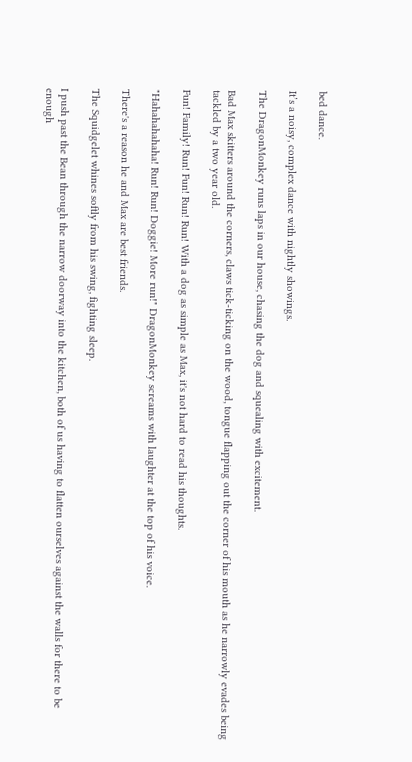bed dance.

It’s a noisy, complex dance with nightly showings.

The DragonMonkey runs laps in our house, chasing the dog and squealing with excitement.

Bad Max skitters around the corners, claws tick-ticking on the wood, tongue flapping out the corner of his mouth as he narrowly evades being tackled by a two year old.

Fun! Family! Run! Fun! Run! Run! With a dog as simple as Max, it's not hard to read his thoughts.

"Hahahahahaha! Run! Run! Doggie! More run!" DragonMonkey screams with laughter at the top of his voice.

There's a reason he and Max are best friends.

The Squidgelet whines softly from his swing, fighting sleep.

I push past the Bean through the narrow doorway into the kitchen, both of us having to flatten ourselves against the walls for there to be enough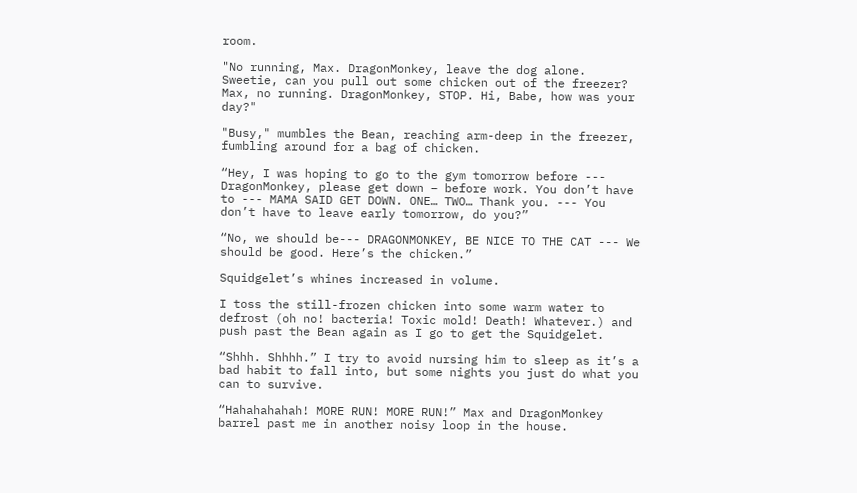room.

"No running, Max. DragonMonkey, leave the dog alone. Sweetie, can you pull out some chicken out of the freezer? Max, no running. DragonMonkey, STOP. Hi, Babe, how was your day?"

"Busy," mumbles the Bean, reaching arm-deep in the freezer, fumbling around for a bag of chicken.

“Hey, I was hoping to go to the gym tomorrow before --- DragonMonkey, please get down – before work. You don’t have to --- MAMA SAID GET DOWN. ONE… TWO… Thank you. --- You don’t have to leave early tomorrow, do you?”

“No, we should be--- DRAGONMONKEY, BE NICE TO THE CAT --- We should be good. Here’s the chicken.”

Squidgelet’s whines increased in volume.

I toss the still-frozen chicken into some warm water to defrost (oh no! bacteria! Toxic mold! Death! Whatever.) and push past the Bean again as I go to get the Squidgelet.

“Shhh. Shhhh.” I try to avoid nursing him to sleep as it’s a bad habit to fall into, but some nights you just do what you can to survive.

“Hahahahahah! MORE RUN! MORE RUN!” Max and DragonMonkey barrel past me in another noisy loop in the house.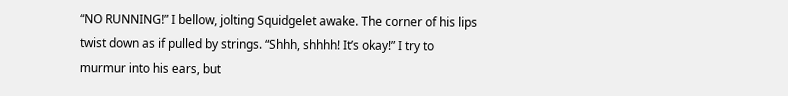“NO RUNNING!” I bellow, jolting Squidgelet awake. The corner of his lips twist down as if pulled by strings. “Shhh, shhhh! It’s okay!” I try to murmur into his ears, but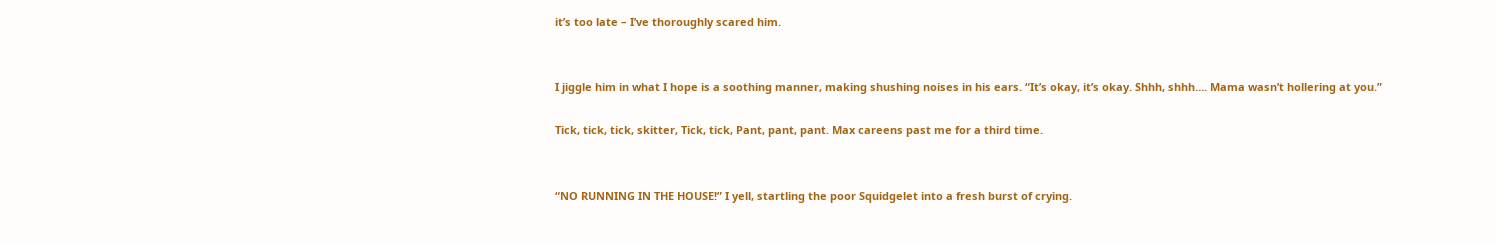it’s too late – I’ve thoroughly scared him.


I jiggle him in what I hope is a soothing manner, making shushing noises in his ears. “It’s okay, it’s okay. Shhh, shhh…. Mama wasn’t hollering at you.”

Tick, tick, tick, skitter, Tick, tick, Pant, pant, pant. Max careens past me for a third time.


“NO RUNNING IN THE HOUSE!” I yell, startling the poor Squidgelet into a fresh burst of crying.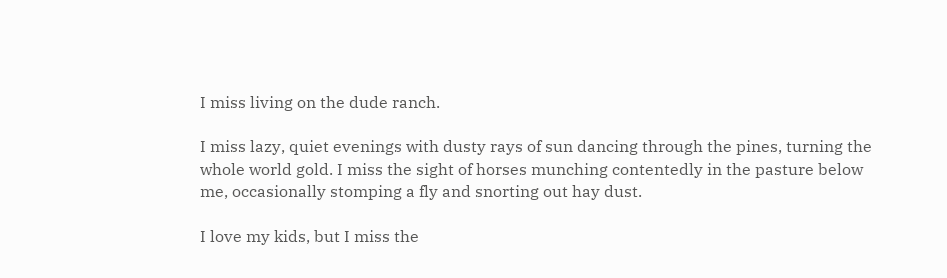I miss living on the dude ranch.

I miss lazy, quiet evenings with dusty rays of sun dancing through the pines, turning the whole world gold. I miss the sight of horses munching contentedly in the pasture below me, occasionally stomping a fly and snorting out hay dust.

I love my kids, but I miss the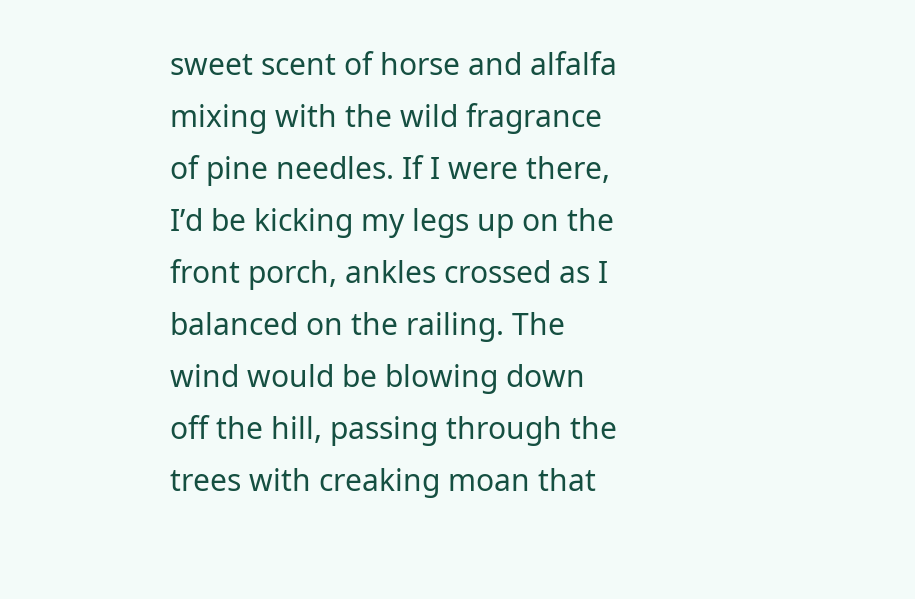sweet scent of horse and alfalfa mixing with the wild fragrance of pine needles. If I were there, I’d be kicking my legs up on the front porch, ankles crossed as I balanced on the railing. The wind would be blowing down off the hill, passing through the trees with creaking moan that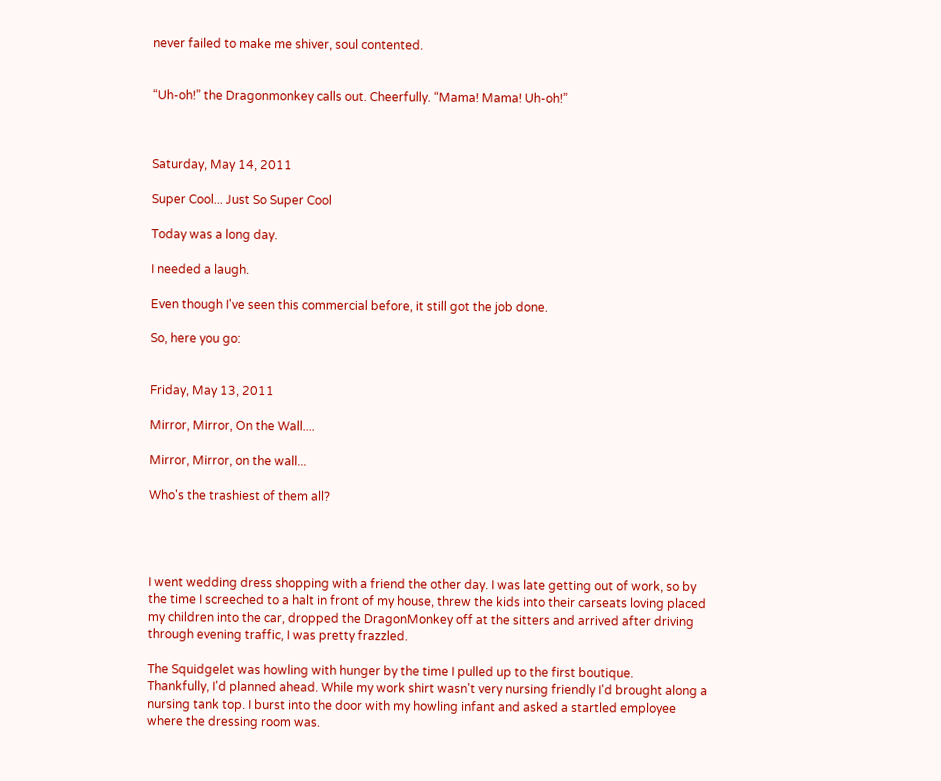never failed to make me shiver, soul contented.


“Uh-oh!” the Dragonmonkey calls out. Cheerfully. “Mama! Mama! Uh-oh!”



Saturday, May 14, 2011

Super Cool... Just So Super Cool

Today was a long day.

I needed a laugh.

Even though I've seen this commercial before, it still got the job done.

So, here you go:


Friday, May 13, 2011

Mirror, Mirror, On the Wall....

Mirror, Mirror, on the wall...

Who's the trashiest of them all?




I went wedding dress shopping with a friend the other day. I was late getting out of work, so by the time I screeched to a halt in front of my house, threw the kids into their carseats loving placed my children into the car, dropped the DragonMonkey off at the sitters and arrived after driving through evening traffic, I was pretty frazzled.

The Squidgelet was howling with hunger by the time I pulled up to the first boutique.
Thankfully, I'd planned ahead. While my work shirt wasn't very nursing friendly I'd brought along a nursing tank top. I burst into the door with my howling infant and asked a startled employee where the dressing room was.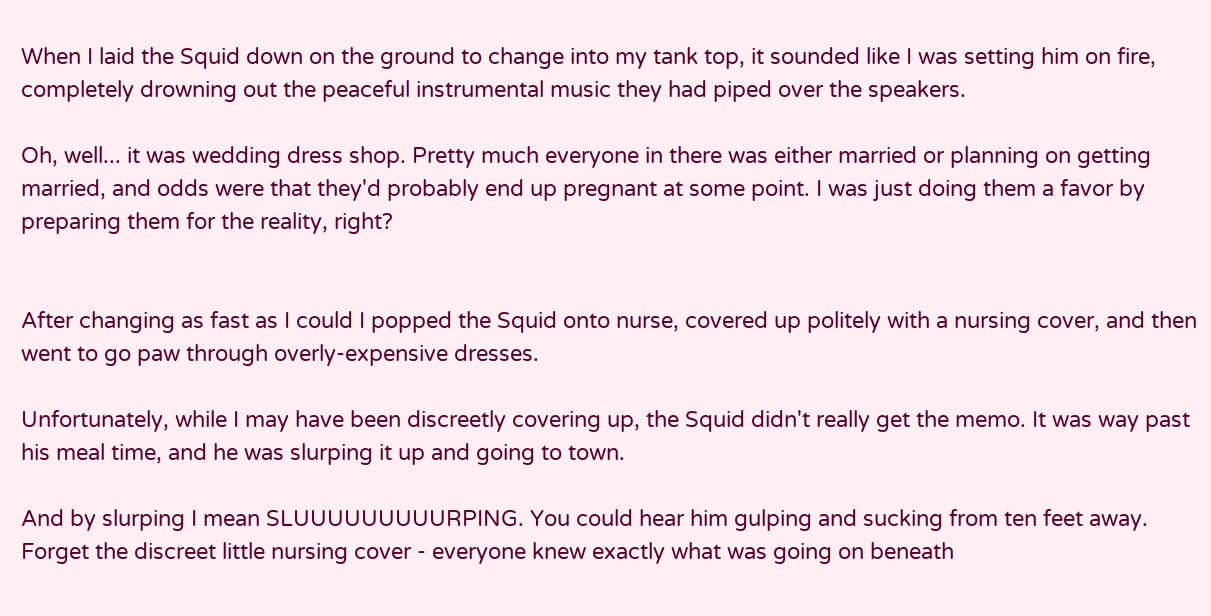When I laid the Squid down on the ground to change into my tank top, it sounded like I was setting him on fire, completely drowning out the peaceful instrumental music they had piped over the speakers.

Oh, well... it was wedding dress shop. Pretty much everyone in there was either married or planning on getting married, and odds were that they'd probably end up pregnant at some point. I was just doing them a favor by preparing them for the reality, right?


After changing as fast as I could I popped the Squid onto nurse, covered up politely with a nursing cover, and then went to go paw through overly-expensive dresses.

Unfortunately, while I may have been discreetly covering up, the Squid didn't really get the memo. It was way past his meal time, and he was slurping it up and going to town.

And by slurping I mean SLUUUUUUUUURPING. You could hear him gulping and sucking from ten feet away. Forget the discreet little nursing cover - everyone knew exactly what was going on beneath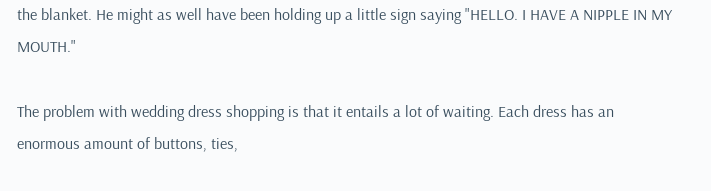the blanket. He might as well have been holding up a little sign saying "HELLO. I HAVE A NIPPLE IN MY MOUTH."

The problem with wedding dress shopping is that it entails a lot of waiting. Each dress has an enormous amount of buttons, ties,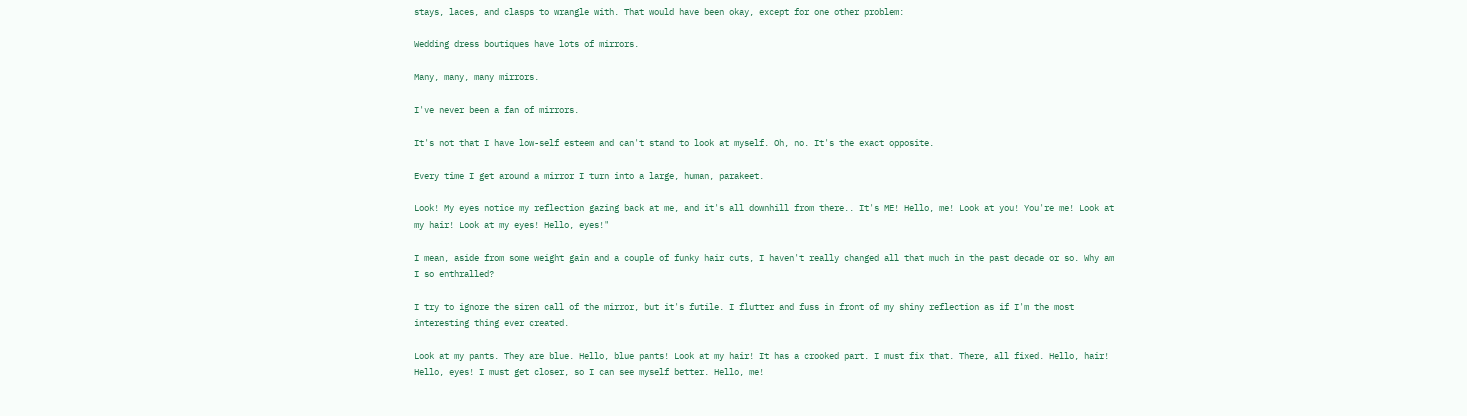stays, laces, and clasps to wrangle with. That would have been okay, except for one other problem:

Wedding dress boutiques have lots of mirrors.

Many, many, many mirrors.

I've never been a fan of mirrors.

It's not that I have low-self esteem and can't stand to look at myself. Oh, no. It's the exact opposite.

Every time I get around a mirror I turn into a large, human, parakeet.

Look! My eyes notice my reflection gazing back at me, and it's all downhill from there.. It's ME! Hello, me! Look at you! You're me! Look at my hair! Look at my eyes! Hello, eyes!"

I mean, aside from some weight gain and a couple of funky hair cuts, I haven't really changed all that much in the past decade or so. Why am I so enthralled?

I try to ignore the siren call of the mirror, but it's futile. I flutter and fuss in front of my shiny reflection as if I'm the most interesting thing ever created.

Look at my pants. They are blue. Hello, blue pants! Look at my hair! It has a crooked part. I must fix that. There, all fixed. Hello, hair! Hello, eyes! I must get closer, so I can see myself better. Hello, me!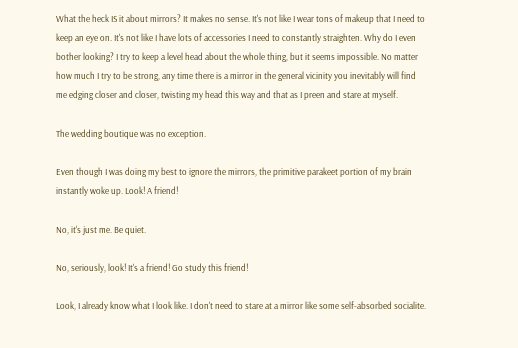What the heck IS it about mirrors? It makes no sense. It's not like I wear tons of makeup that I need to keep an eye on. It's not like I have lots of accessories I need to constantly straighten. Why do I even bother looking? I try to keep a level head about the whole thing, but it seems impossible. No matter how much I try to be strong, any time there is a mirror in the general vicinity you inevitably will find me edging closer and closer, twisting my head this way and that as I preen and stare at myself.

The wedding boutique was no exception.

Even though I was doing my best to ignore the mirrors, the primitive parakeet portion of my brain instantly woke up. Look! A friend!

No, it's just me. Be quiet.

No, seriously, look! It's a friend! Go study this friend!

Look, I already know what I look like. I don't need to stare at a mirror like some self-absorbed socialite.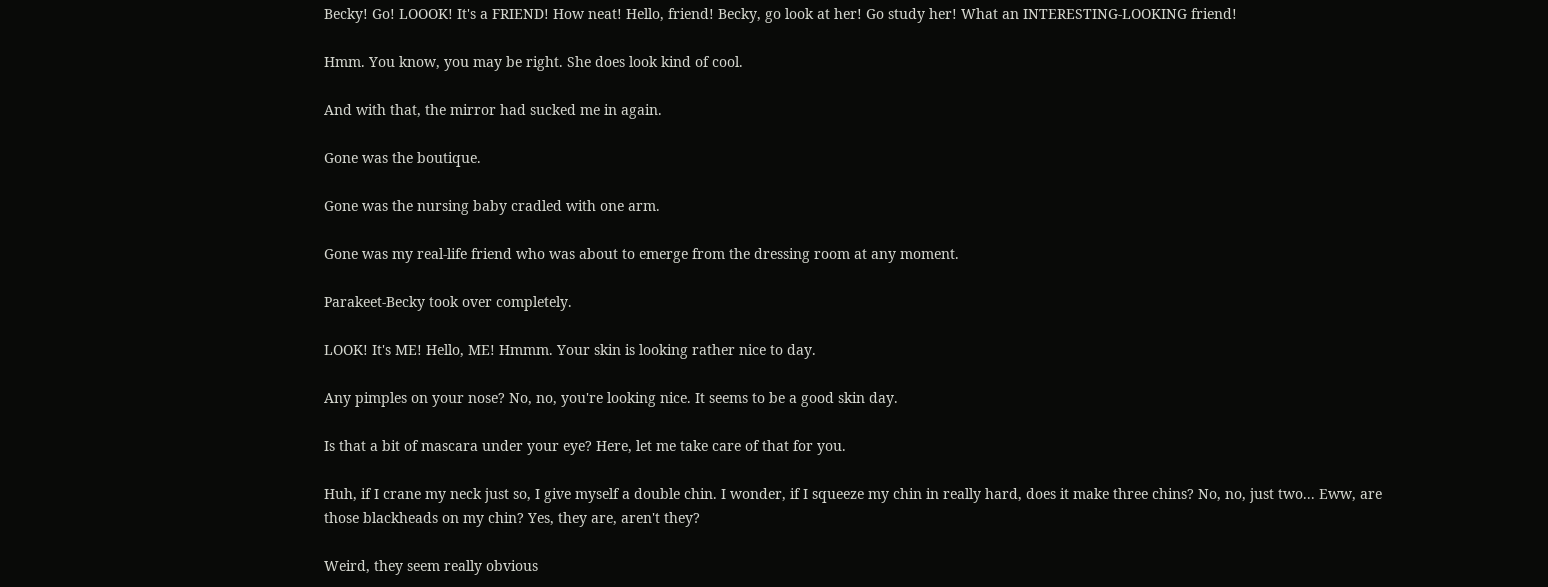Becky! Go! LOOOK! It's a FRIEND! How neat! Hello, friend! Becky, go look at her! Go study her! What an INTERESTING-LOOKING friend!

Hmm. You know, you may be right. She does look kind of cool.

And with that, the mirror had sucked me in again.

Gone was the boutique.

Gone was the nursing baby cradled with one arm.

Gone was my real-life friend who was about to emerge from the dressing room at any moment.

Parakeet-Becky took over completely.

LOOK! It's ME! Hello, ME! Hmmm. Your skin is looking rather nice to day.

Any pimples on your nose? No, no, you're looking nice. It seems to be a good skin day.

Is that a bit of mascara under your eye? Here, let me take care of that for you.

Huh, if I crane my neck just so, I give myself a double chin. I wonder, if I squeeze my chin in really hard, does it make three chins? No, no, just two... Eww, are those blackheads on my chin? Yes, they are, aren't they?

Weird, they seem really obvious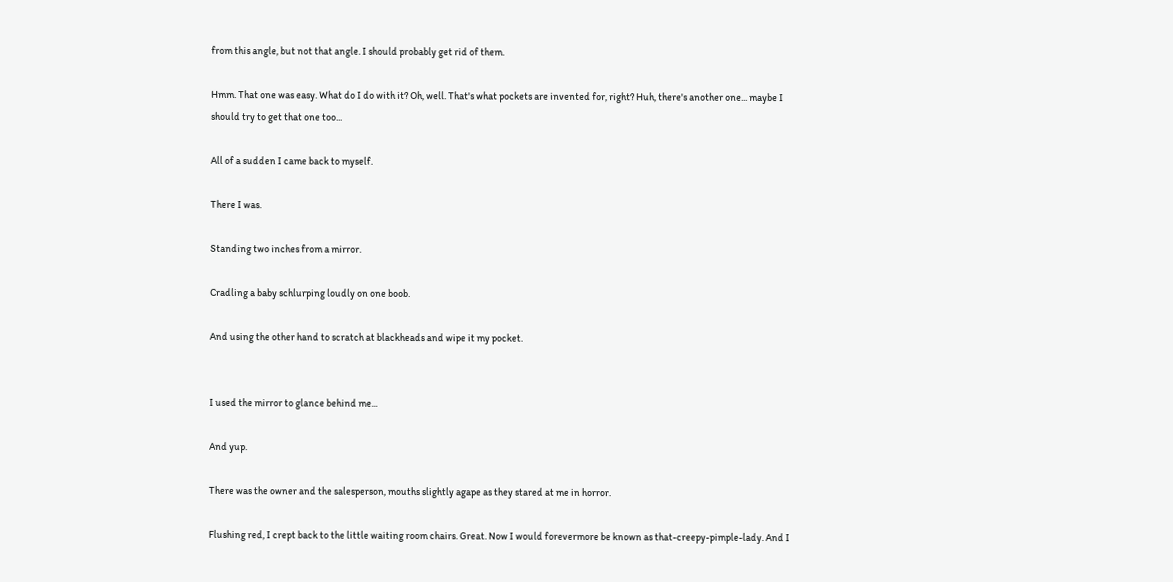from this angle, but not that angle. I should probably get rid of them.

Hmm. That one was easy. What do I do with it? Oh, well. That's what pockets are invented for, right? Huh, there's another one... maybe I should try to get that one too...

All of a sudden I came back to myself.

There I was.

Standing two inches from a mirror.

Cradling a baby schlurping loudly on one boob.

And using the other hand to scratch at blackheads and wipe it my pocket.


I used the mirror to glance behind me...

And yup.

There was the owner and the salesperson, mouths slightly agape as they stared at me in horror.

Flushing red, I crept back to the little waiting room chairs. Great. Now I would forevermore be known as that-creepy-pimple-lady. And I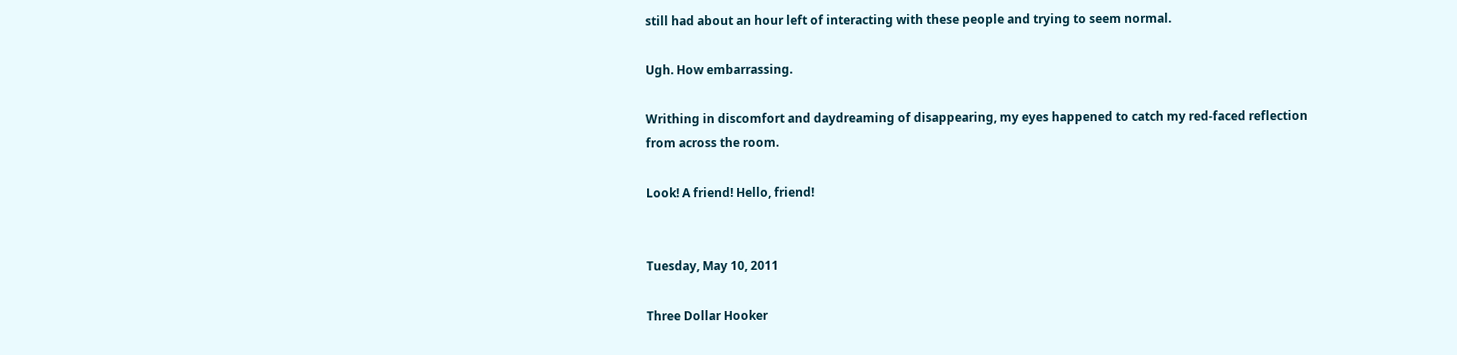still had about an hour left of interacting with these people and trying to seem normal.

Ugh. How embarrassing.

Writhing in discomfort and daydreaming of disappearing, my eyes happened to catch my red-faced reflection from across the room.

Look! A friend! Hello, friend!


Tuesday, May 10, 2011

Three Dollar Hooker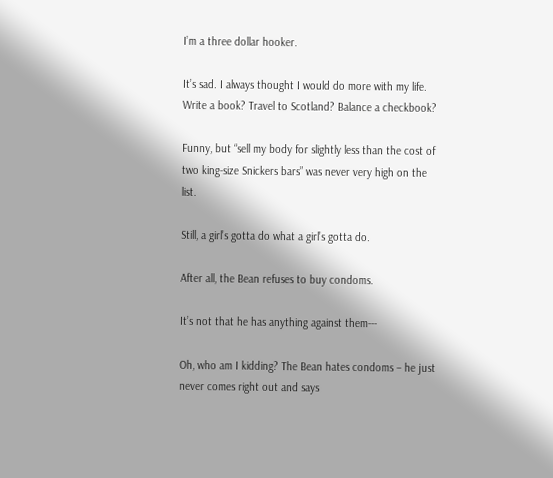I’m a three dollar hooker.

It’s sad. I always thought I would do more with my life. Write a book? Travel to Scotland? Balance a checkbook?

Funny, but “sell my body for slightly less than the cost of two king-size Snickers bars” was never very high on the list.

Still, a girl’s gotta do what a girl’s gotta do.

After all, the Bean refuses to buy condoms.

It’s not that he has anything against them---

Oh, who am I kidding? The Bean hates condoms – he just never comes right out and says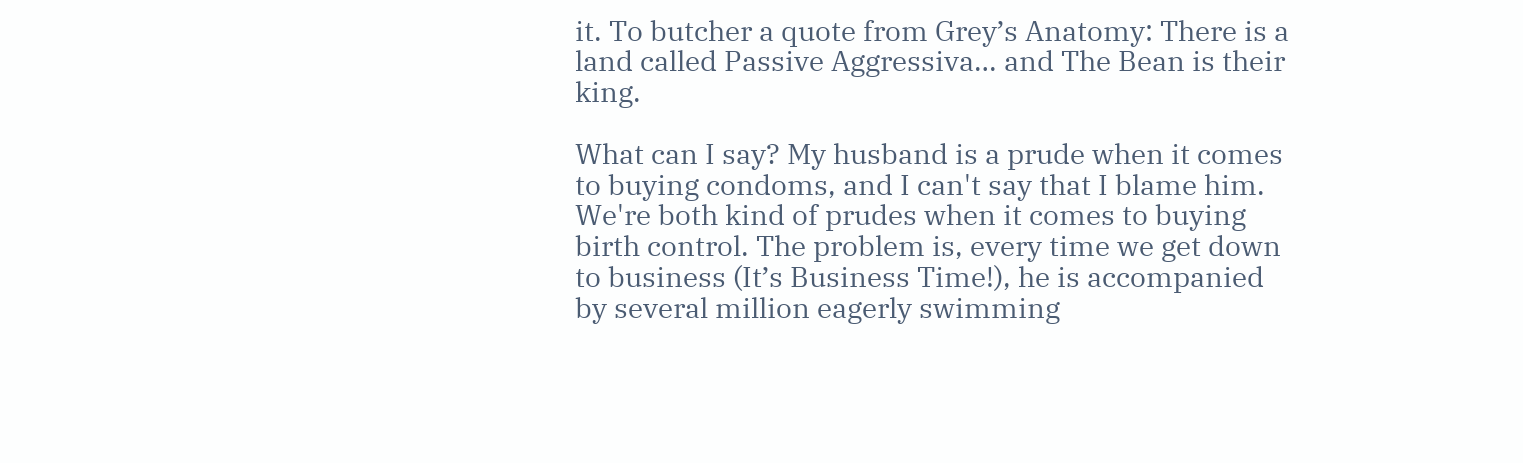it. To butcher a quote from Grey’s Anatomy: There is a land called Passive Aggressiva… and The Bean is their king.

What can I say? My husband is a prude when it comes to buying condoms, and I can't say that I blame him. We're both kind of prudes when it comes to buying birth control. The problem is, every time we get down to business (It’s Business Time!), he is accompanied by several million eagerly swimming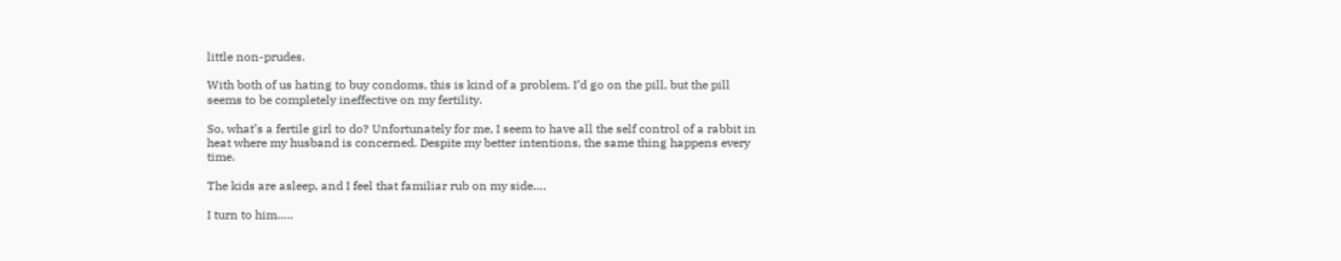little non-prudes.

With both of us hating to buy condoms, this is kind of a problem. I’d go on the pill, but the pill seems to be completely ineffective on my fertility.

So, what’s a fertile girl to do? Unfortunately for me, I seem to have all the self control of a rabbit in heat where my husband is concerned. Despite my better intentions, the same thing happens every time.

The kids are asleep, and I feel that familiar rub on my side….

I turn to him…..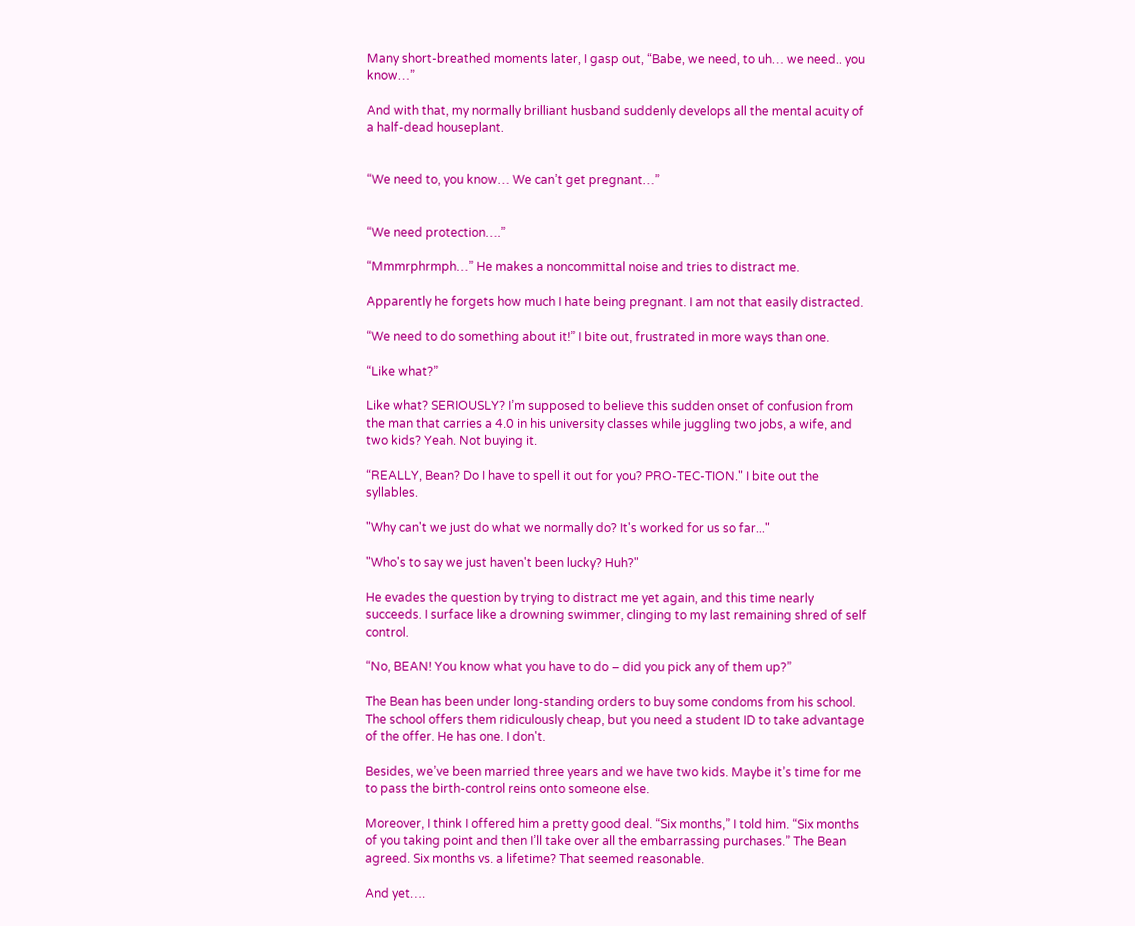Many short-breathed moments later, I gasp out, “Babe, we need, to uh… we need.. you know…”

And with that, my normally brilliant husband suddenly develops all the mental acuity of a half-dead houseplant.


“We need to, you know… We can’t get pregnant…”


“We need protection….”

“Mmmrphrmph…” He makes a noncommittal noise and tries to distract me.

Apparently he forgets how much I hate being pregnant. I am not that easily distracted.

“We need to do something about it!” I bite out, frustrated in more ways than one.

“Like what?”

Like what? SERIOUSLY? I’m supposed to believe this sudden onset of confusion from the man that carries a 4.0 in his university classes while juggling two jobs, a wife, and two kids? Yeah. Not buying it.

“REALLY, Bean? Do I have to spell it out for you? PRO-TEC-TION." I bite out the syllables.

"Why can't we just do what we normally do? It's worked for us so far..."

"Who's to say we just haven't been lucky? Huh?"

He evades the question by trying to distract me yet again, and this time nearly succeeds. I surface like a drowning swimmer, clinging to my last remaining shred of self control.

“No, BEAN! You know what you have to do – did you pick any of them up?”

The Bean has been under long-standing orders to buy some condoms from his school. The school offers them ridiculously cheap, but you need a student ID to take advantage of the offer. He has one. I don't.

Besides, we’ve been married three years and we have two kids. Maybe it’s time for me to pass the birth-control reins onto someone else.

Moreover, I think I offered him a pretty good deal. “Six months,” I told him. “Six months of you taking point and then I’ll take over all the embarrassing purchases.” The Bean agreed. Six months vs. a lifetime? That seemed reasonable.

And yet….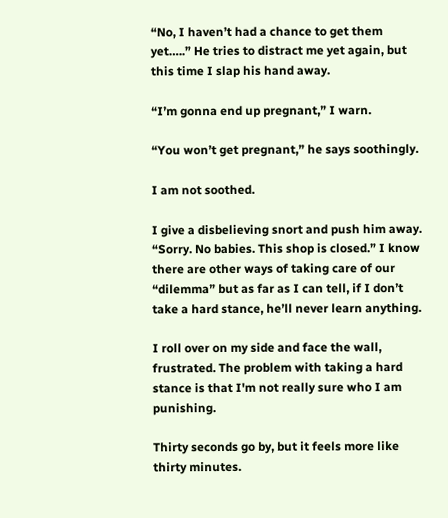“No, I haven’t had a chance to get them yet…..” He tries to distract me yet again, but this time I slap his hand away.

“I’m gonna end up pregnant,” I warn.

“You won’t get pregnant,” he says soothingly.

I am not soothed.

I give a disbelieving snort and push him away. “Sorry. No babies. This shop is closed.” I know there are other ways of taking care of our “dilemma” but as far as I can tell, if I don’t take a hard stance, he’ll never learn anything.

I roll over on my side and face the wall, frustrated. The problem with taking a hard stance is that I'm not really sure who I am punishing.

Thirty seconds go by, but it feels more like thirty minutes.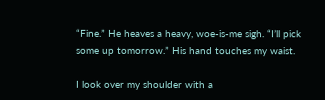“Fine.” He heaves a heavy, woe-is-me sigh. “I’ll pick some up tomorrow.” His hand touches my waist.

I look over my shoulder with a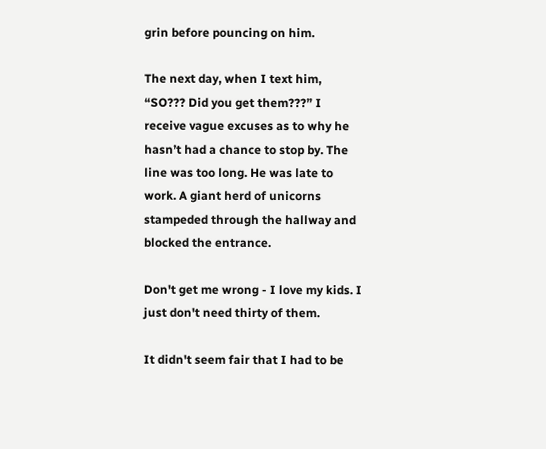grin before pouncing on him.

The next day, when I text him, “SO??? Did you get them???” I receive vague excuses as to why he hasn’t had a chance to stop by. The line was too long. He was late to work. A giant herd of unicorns stampeded through the hallway and blocked the entrance.

Don't get me wrong - I love my kids. I just don't need thirty of them.

It didn't seem fair that I had to be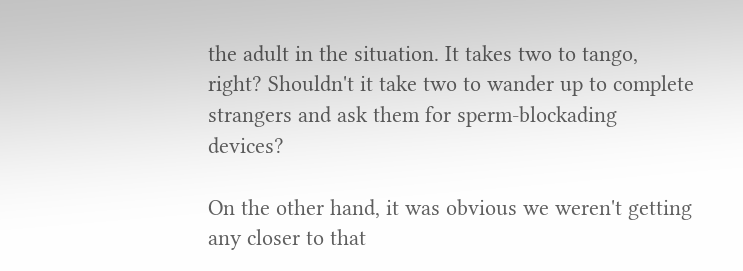the adult in the situation. It takes two to tango, right? Shouldn't it take two to wander up to complete strangers and ask them for sperm-blockading devices?

On the other hand, it was obvious we weren't getting any closer to that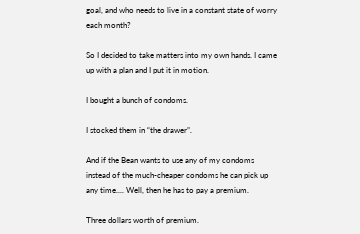goal, and who needs to live in a constant state of worry each month?

So I decided to take matters into my own hands. I came up with a plan and I put it in motion.

I bought a bunch of condoms.

I stocked them in “the drawer”.

And if the Bean wants to use any of my condoms instead of the much-cheaper condoms he can pick up any time.... Well, then he has to pay a premium.

Three dollars worth of premium.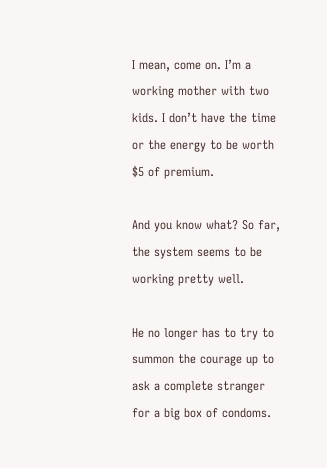I mean, come on. I’m a working mother with two kids. I don’t have the time or the energy to be worth $5 of premium.

And you know what? So far, the system seems to be working pretty well.

He no longer has to try to summon the courage up to ask a complete stranger for a big box of condoms.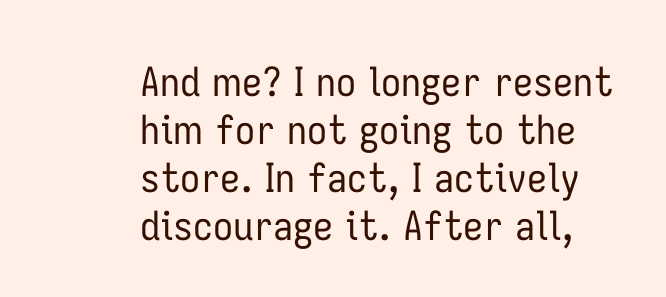And me? I no longer resent him for not going to the store. In fact, I actively discourage it. After all,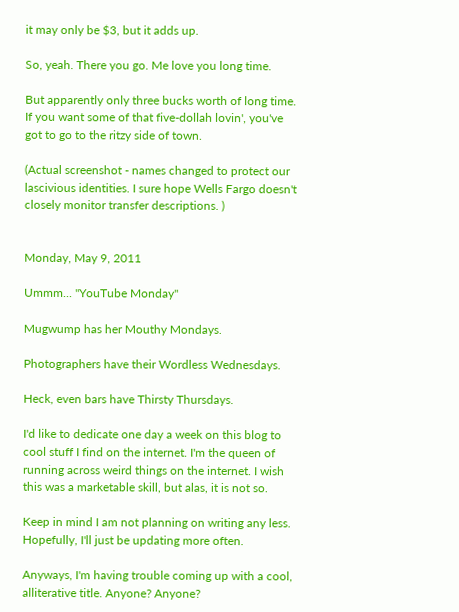it may only be $3, but it adds up.

So, yeah. There you go. Me love you long time.

But apparently only three bucks worth of long time. If you want some of that five-dollah lovin', you've got to go to the ritzy side of town.

(Actual screenshot - names changed to protect our lascivious identities. I sure hope Wells Fargo doesn't closely monitor transfer descriptions. )


Monday, May 9, 2011

Ummm... "YouTube Monday"

Mugwump has her Mouthy Mondays.

Photographers have their Wordless Wednesdays.

Heck, even bars have Thirsty Thursdays.

I'd like to dedicate one day a week on this blog to cool stuff I find on the internet. I'm the queen of running across weird things on the internet. I wish this was a marketable skill, but alas, it is not so.

Keep in mind I am not planning on writing any less. Hopefully, I'll just be updating more often.

Anyways, I'm having trouble coming up with a cool, alliterative title. Anyone? Anyone?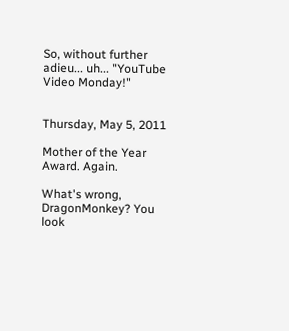So, without further adieu... uh... "YouTube Video Monday!"


Thursday, May 5, 2011

Mother of the Year Award. Again.

What's wrong, DragonMonkey? You look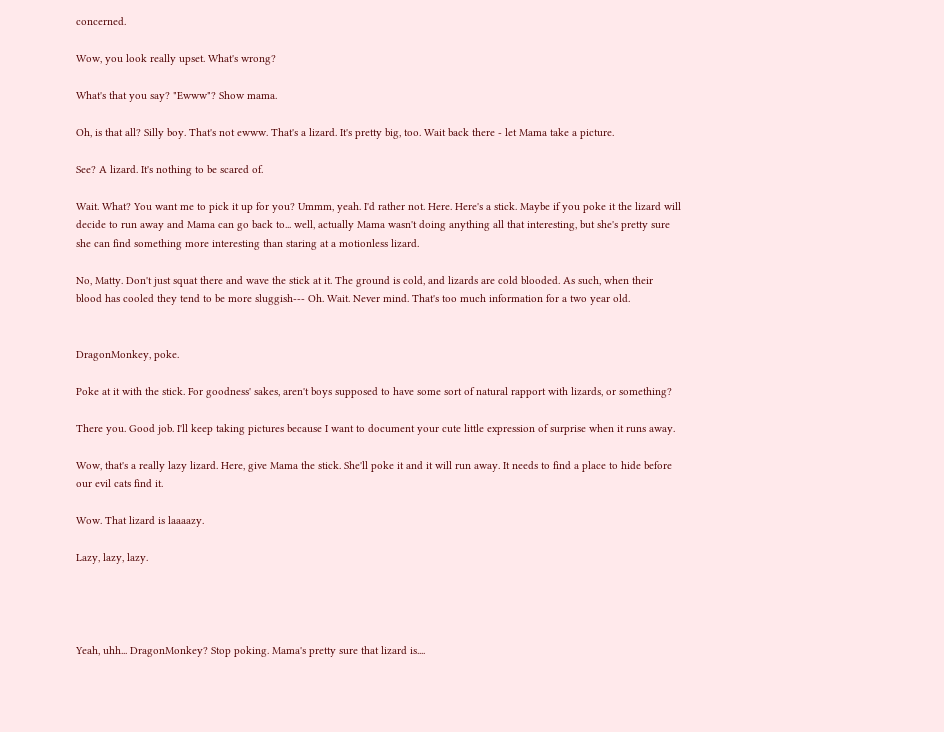concerned.

Wow, you look really upset. What's wrong?

What's that you say? "Ewww"? Show mama.

Oh, is that all? Silly boy. That's not ewww. That's a lizard. It's pretty big, too. Wait back there - let Mama take a picture.

See? A lizard. It's nothing to be scared of.

Wait. What? You want me to pick it up for you? Ummm, yeah. I'd rather not. Here. Here's a stick. Maybe if you poke it the lizard will decide to run away and Mama can go back to... well, actually Mama wasn't doing anything all that interesting, but she's pretty sure she can find something more interesting than staring at a motionless lizard.

No, Matty. Don't just squat there and wave the stick at it. The ground is cold, and lizards are cold blooded. As such, when their blood has cooled they tend to be more sluggish--- Oh. Wait. Never mind. That's too much information for a two year old.


DragonMonkey, poke.

Poke at it with the stick. For goodness' sakes, aren't boys supposed to have some sort of natural rapport with lizards, or something?

There you. Good job. I'll keep taking pictures because I want to document your cute little expression of surprise when it runs away.

Wow, that's a really lazy lizard. Here, give Mama the stick. She'll poke it and it will run away. It needs to find a place to hide before our evil cats find it.

Wow. That lizard is laaaazy.

Lazy, lazy, lazy.




Yeah, uhh... DragonMonkey? Stop poking. Mama's pretty sure that lizard is....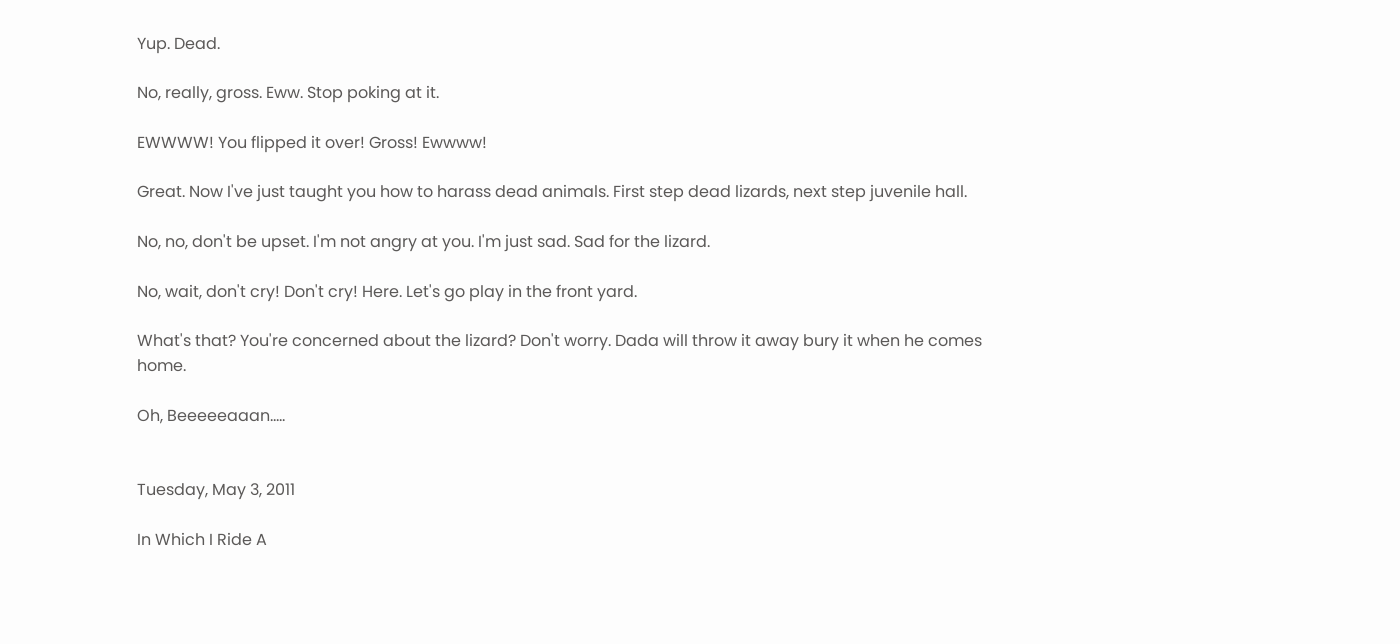Yup. Dead.

No, really, gross. Eww. Stop poking at it.

EWWWW! You flipped it over! Gross! Ewwww!

Great. Now I've just taught you how to harass dead animals. First step dead lizards, next step juvenile hall.

No, no, don't be upset. I'm not angry at you. I'm just sad. Sad for the lizard.

No, wait, don't cry! Don't cry! Here. Let's go play in the front yard.

What's that? You're concerned about the lizard? Don't worry. Dada will throw it away bury it when he comes home.

Oh, Beeeeeaaan.....


Tuesday, May 3, 2011

In Which I Ride A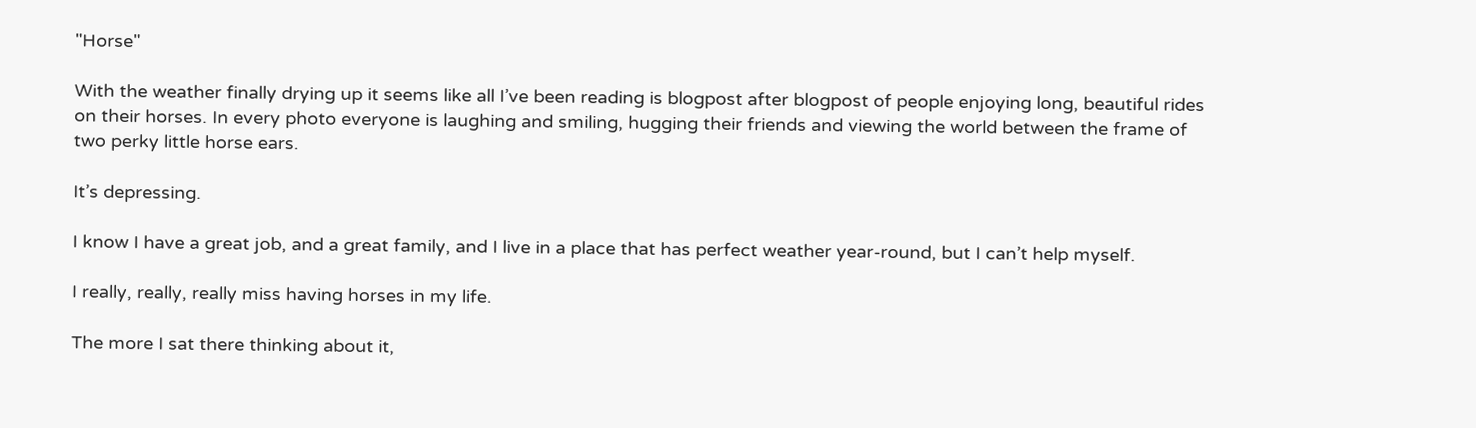"Horse"

With the weather finally drying up it seems like all I’ve been reading is blogpost after blogpost of people enjoying long, beautiful rides on their horses. In every photo everyone is laughing and smiling, hugging their friends and viewing the world between the frame of two perky little horse ears.

It’s depressing.

I know I have a great job, and a great family, and I live in a place that has perfect weather year-round, but I can’t help myself.

I really, really, really miss having horses in my life.

The more I sat there thinking about it,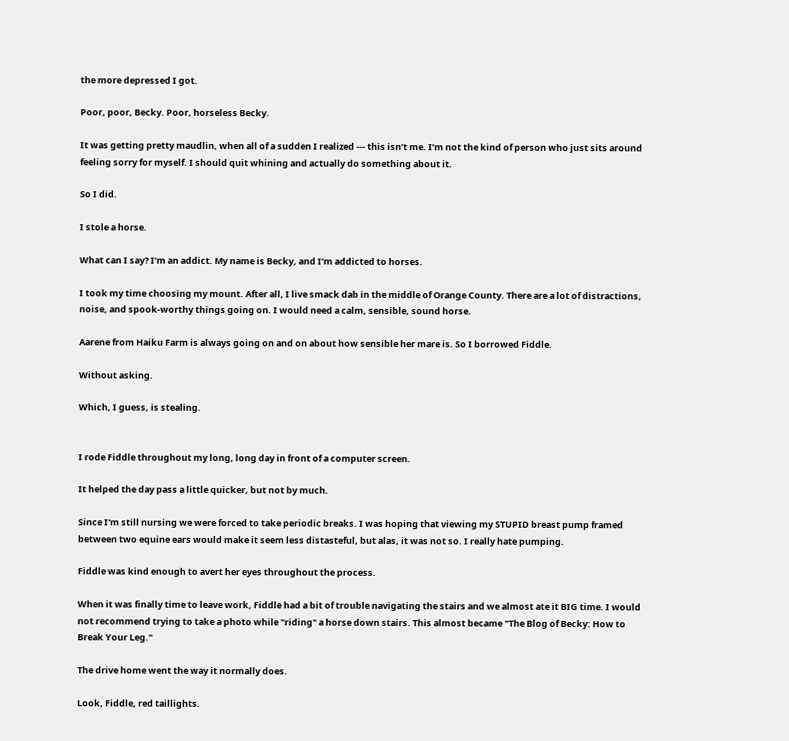the more depressed I got.

Poor, poor, Becky. Poor, horseless Becky.

It was getting pretty maudlin, when all of a sudden I realized --- this isn’t me. I’m not the kind of person who just sits around feeling sorry for myself. I should quit whining and actually do something about it.

So I did.

I stole a horse.

What can I say? I’m an addict. My name is Becky, and I’m addicted to horses.

I took my time choosing my mount. After all, I live smack dab in the middle of Orange County. There are a lot of distractions, noise, and spook-worthy things going on. I would need a calm, sensible, sound horse.

Aarene from Haiku Farm is always going on and on about how sensible her mare is. So I borrowed Fiddle.

Without asking.

Which, I guess, is stealing.


I rode Fiddle throughout my long, long day in front of a computer screen.

It helped the day pass a little quicker, but not by much.

Since I'm still nursing we were forced to take periodic breaks. I was hoping that viewing my STUPID breast pump framed between two equine ears would make it seem less distasteful, but alas, it was not so. I really hate pumping.

Fiddle was kind enough to avert her eyes throughout the process.

When it was finally time to leave work, Fiddle had a bit of trouble navigating the stairs and we almost ate it BIG time. I would not recommend trying to take a photo while "riding" a horse down stairs. This almost became "The Blog of Becky: How to Break Your Leg."

The drive home went the way it normally does.

Look, Fiddle, red taillights.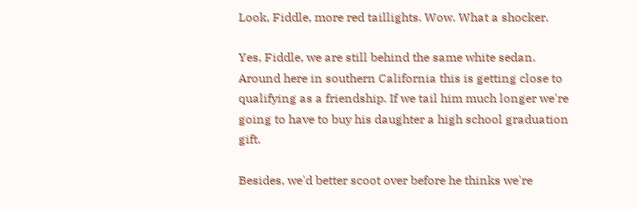Look, Fiddle, more red taillights. Wow. What a shocker.

Yes, Fiddle, we are still behind the same white sedan. Around here in southern California this is getting close to qualifying as a friendship. If we tail him much longer we're going to have to buy his daughter a high school graduation gift.

Besides, we'd better scoot over before he thinks we're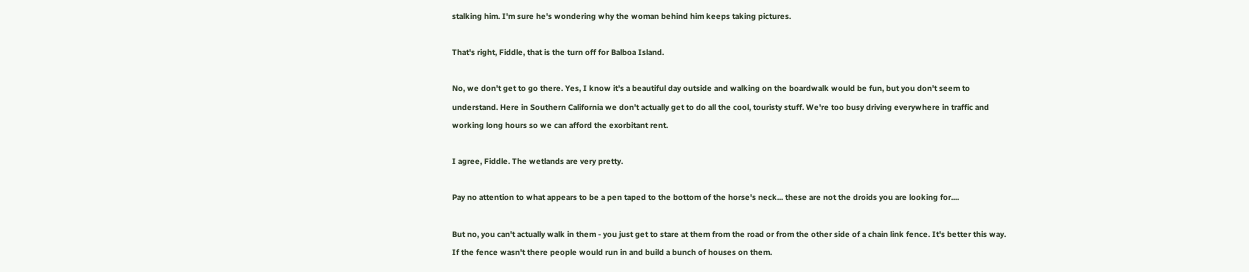stalking him. I'm sure he's wondering why the woman behind him keeps taking pictures.

That's right, Fiddle, that is the turn off for Balboa Island.

No, we don't get to go there. Yes, I know it's a beautiful day outside and walking on the boardwalk would be fun, but you don't seem to understand. Here in Southern California we don't actually get to do all the cool, touristy stuff. We're too busy driving everywhere in traffic and working long hours so we can afford the exorbitant rent.

I agree, Fiddle. The wetlands are very pretty.

Pay no attention to what appears to be a pen taped to the bottom of the horse's neck... these are not the droids you are looking for....

But no, you can't actually walk in them - you just get to stare at them from the road or from the other side of a chain link fence. It's better this way. If the fence wasn't there people would run in and build a bunch of houses on them.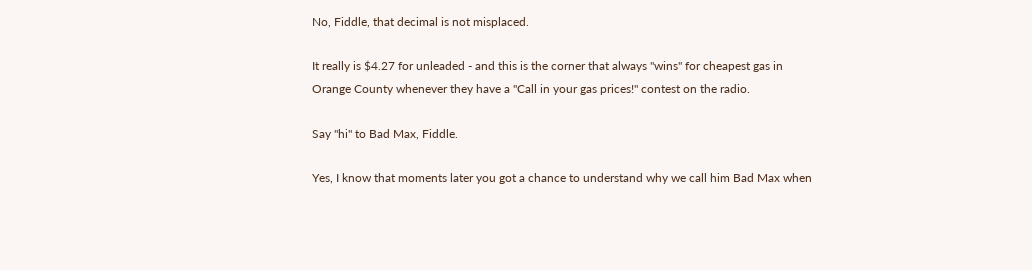No, Fiddle, that decimal is not misplaced.

It really is $4.27 for unleaded - and this is the corner that always "wins" for cheapest gas in Orange County whenever they have a "Call in your gas prices!" contest on the radio.

Say "hi" to Bad Max, Fiddle.

Yes, I know that moments later you got a chance to understand why we call him Bad Max when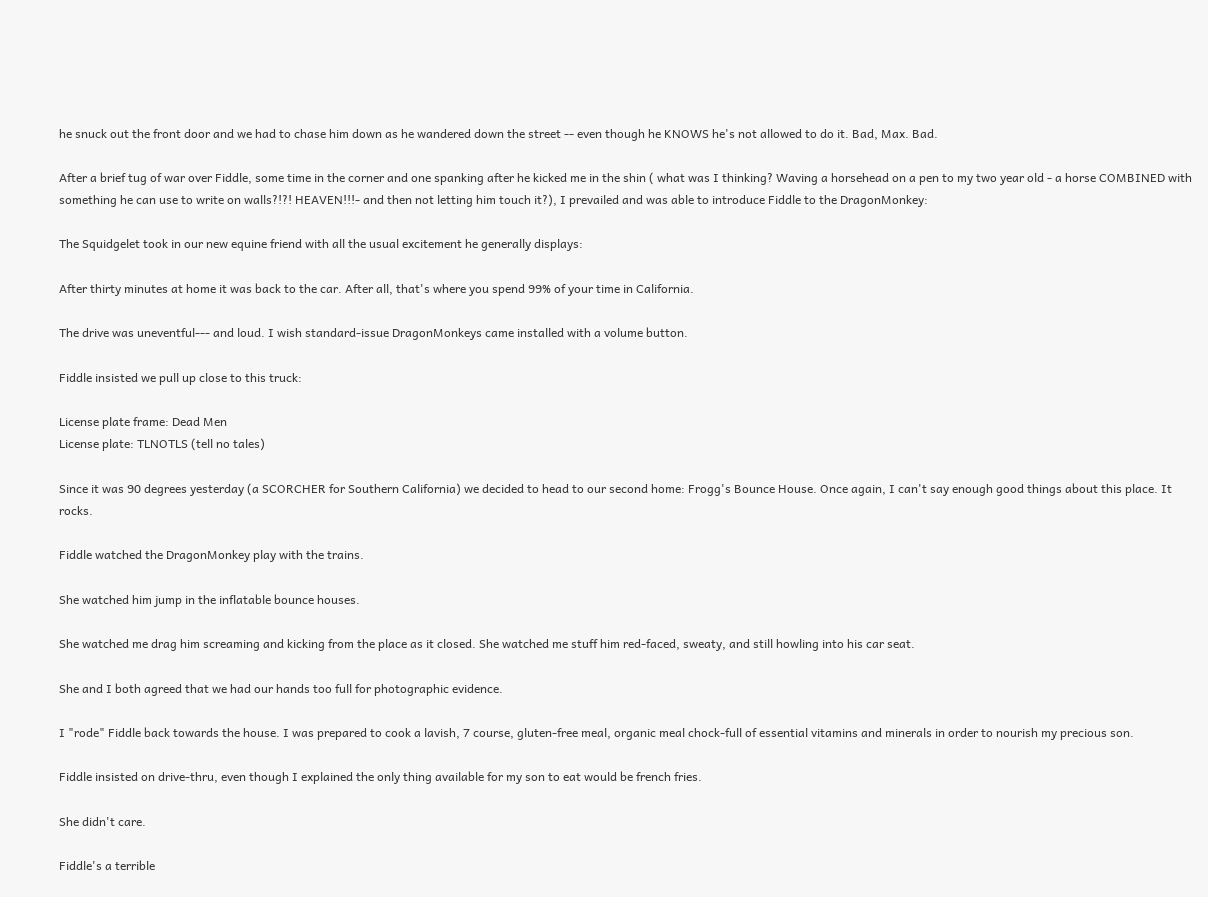he snuck out the front door and we had to chase him down as he wandered down the street -- even though he KNOWS he's not allowed to do it. Bad, Max. Bad.

After a brief tug of war over Fiddle, some time in the corner and one spanking after he kicked me in the shin ( what was I thinking? Waving a horsehead on a pen to my two year old - a horse COMBINED with something he can use to write on walls?!?! HEAVEN!!!- and then not letting him touch it?), I prevailed and was able to introduce Fiddle to the DragonMonkey:

The Squidgelet took in our new equine friend with all the usual excitement he generally displays:

After thirty minutes at home it was back to the car. After all, that's where you spend 99% of your time in California.

The drive was uneventful--- and loud. I wish standard-issue DragonMonkeys came installed with a volume button.

Fiddle insisted we pull up close to this truck:

License plate frame: Dead Men
License plate: TLNOTLS (tell no tales)

Since it was 90 degrees yesterday (a SCORCHER for Southern California) we decided to head to our second home: Frogg's Bounce House. Once again, I can't say enough good things about this place. It rocks.

Fiddle watched the DragonMonkey play with the trains.

She watched him jump in the inflatable bounce houses.

She watched me drag him screaming and kicking from the place as it closed. She watched me stuff him red-faced, sweaty, and still howling into his car seat.

She and I both agreed that we had our hands too full for photographic evidence.

I "rode" Fiddle back towards the house. I was prepared to cook a lavish, 7 course, gluten-free meal, organic meal chock-full of essential vitamins and minerals in order to nourish my precious son.

Fiddle insisted on drive-thru, even though I explained the only thing available for my son to eat would be french fries.

She didn't care.

Fiddle's a terrible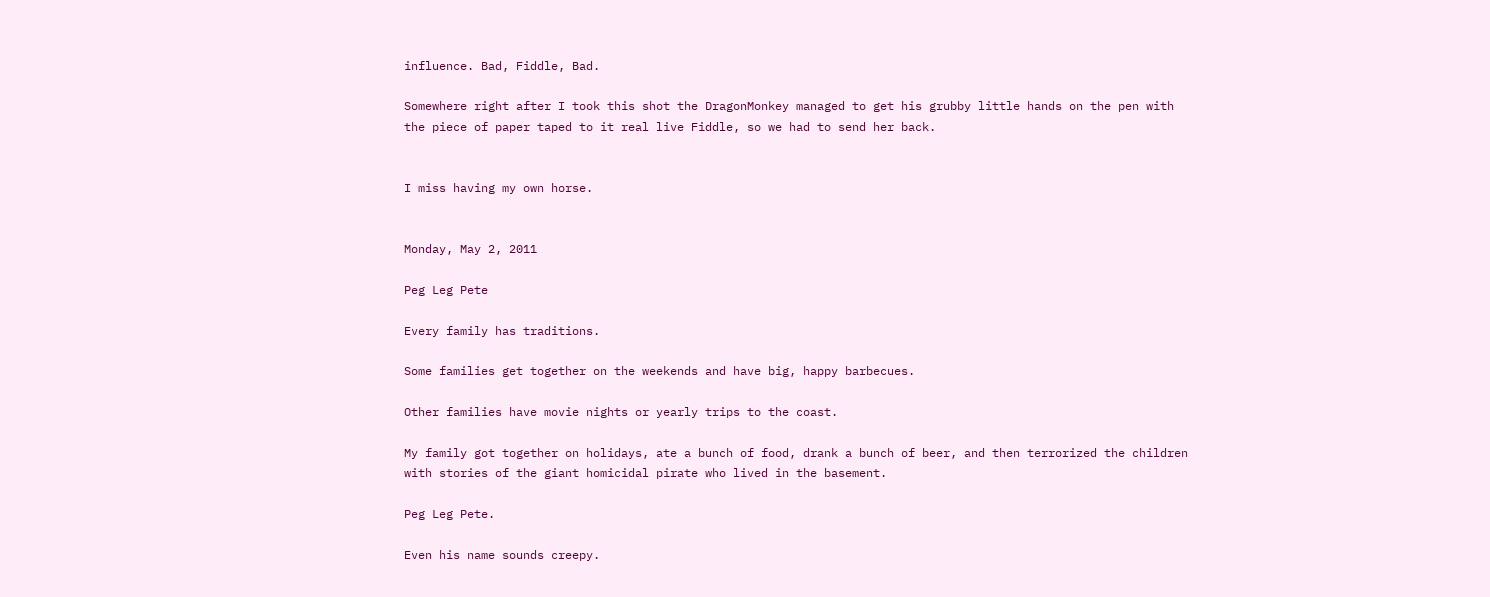influence. Bad, Fiddle, Bad.

Somewhere right after I took this shot the DragonMonkey managed to get his grubby little hands on the pen with the piece of paper taped to it real live Fiddle, so we had to send her back.


I miss having my own horse.


Monday, May 2, 2011

Peg Leg Pete

Every family has traditions.

Some families get together on the weekends and have big, happy barbecues.

Other families have movie nights or yearly trips to the coast.

My family got together on holidays, ate a bunch of food, drank a bunch of beer, and then terrorized the children with stories of the giant homicidal pirate who lived in the basement.

Peg Leg Pete.

Even his name sounds creepy.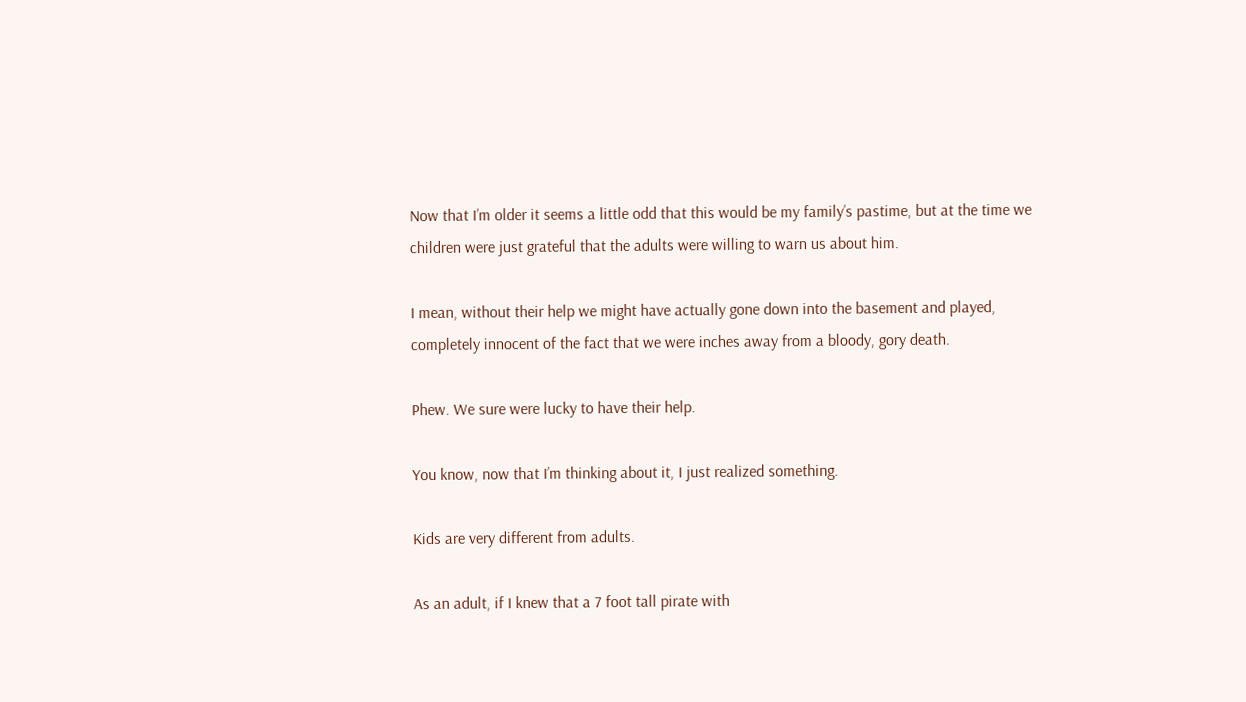Now that I’m older it seems a little odd that this would be my family’s pastime, but at the time we children were just grateful that the adults were willing to warn us about him.

I mean, without their help we might have actually gone down into the basement and played, completely innocent of the fact that we were inches away from a bloody, gory death.

Phew. We sure were lucky to have their help.

You know, now that I’m thinking about it, I just realized something.

Kids are very different from adults.

As an adult, if I knew that a 7 foot tall pirate with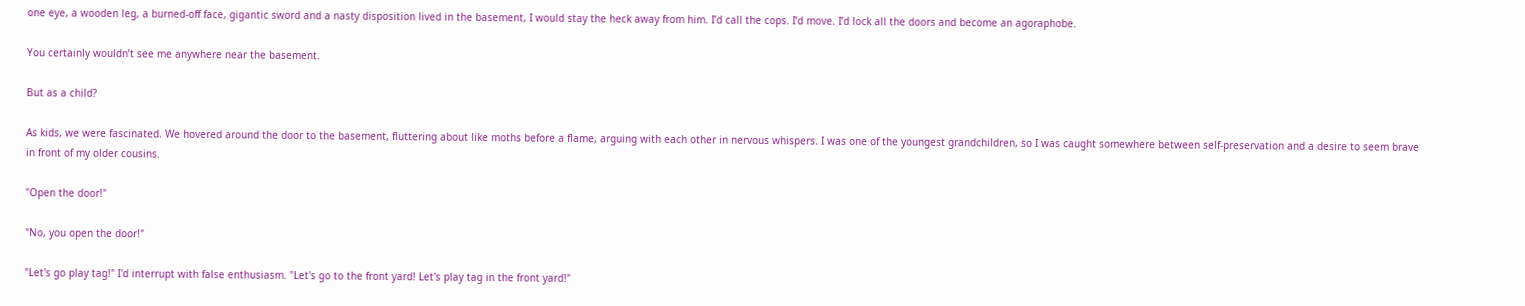one eye, a wooden leg, a burned-off face, gigantic sword and a nasty disposition lived in the basement, I would stay the heck away from him. I’d call the cops. I’d move. I’d lock all the doors and become an agoraphobe.

You certainly wouldn’t see me anywhere near the basement.

But as a child?

As kids, we were fascinated. We hovered around the door to the basement, fluttering about like moths before a flame, arguing with each other in nervous whispers. I was one of the youngest grandchildren, so I was caught somewhere between self-preservation and a desire to seem brave in front of my older cousins.

"Open the door!"

"No, you open the door!"

"Let's go play tag!" I'd interrupt with false enthusiasm. "Let's go to the front yard! Let's play tag in the front yard!"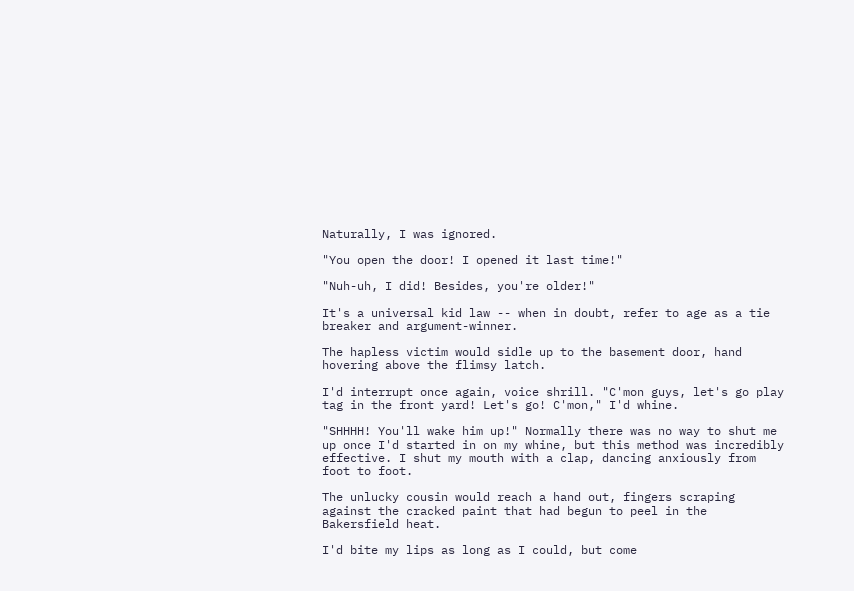Naturally, I was ignored.

"You open the door! I opened it last time!"

"Nuh-uh, I did! Besides, you're older!"

It's a universal kid law -- when in doubt, refer to age as a tie breaker and argument-winner.

The hapless victim would sidle up to the basement door, hand hovering above the flimsy latch.

I'd interrupt once again, voice shrill. "C'mon guys, let's go play tag in the front yard! Let's go! C'mon," I'd whine.

"SHHHH! You'll wake him up!" Normally there was no way to shut me up once I'd started in on my whine, but this method was incredibly effective. I shut my mouth with a clap, dancing anxiously from foot to foot.

The unlucky cousin would reach a hand out, fingers scraping against the cracked paint that had begun to peel in the Bakersfield heat.

I'd bite my lips as long as I could, but come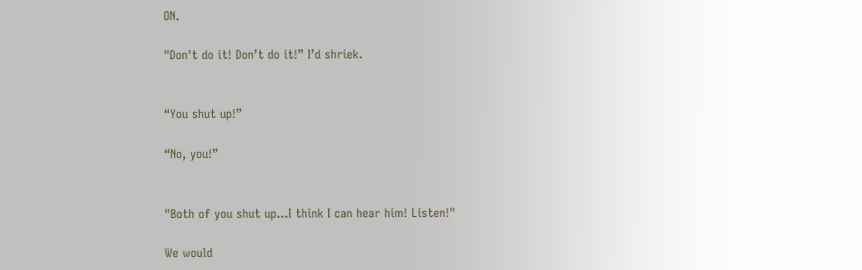ON.

"Don't do it! Don’t do it!” I’d shriek.


“You shut up!”

“No, you!”


"Both of you shut up…I think I can hear him! Listen!"

We would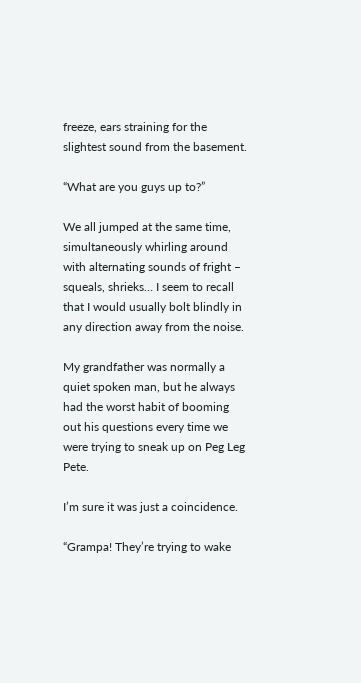freeze, ears straining for the slightest sound from the basement.

“What are you guys up to?”

We all jumped at the same time, simultaneously whirling around with alternating sounds of fright – squeals, shrieks… I seem to recall that I would usually bolt blindly in any direction away from the noise.

My grandfather was normally a quiet spoken man, but he always had the worst habit of booming out his questions every time we were trying to sneak up on Peg Leg Pete.

I’m sure it was just a coincidence.

“Grampa! They’re trying to wake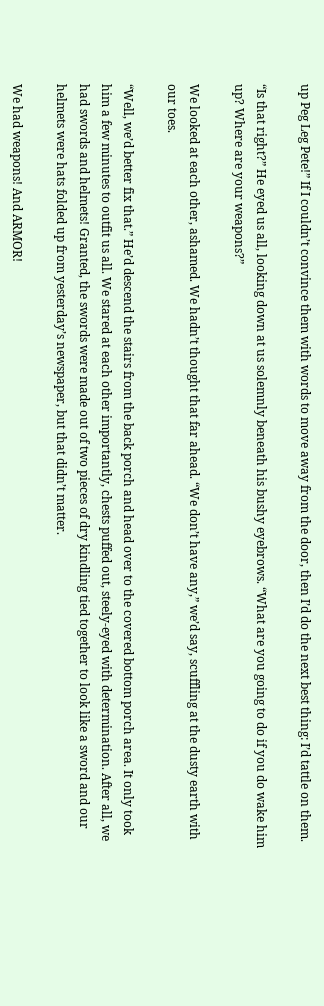up Peg Leg Pete!” If I couldn’t convince them with words to move away from the door, then I’d do the next best thing: I’d tattle on them.

“Is that right?” He eyed us all, looking down at us solemnly beneath his bushy eyebrows. “What are you going to do if you do wake him up? Where are your weapons?”

We looked at each other, ashamed. We hadn’t thought that far ahead. “We don’t have any,” we’d say, scuffling at the dusty earth with our toes.

“Well, we’d better fix that.” He’d descend the stairs from the back porch and head over to the covered bottom porch area. It only took him a few minutes to outfit us all. We stared at each other importantly, chests puffed out, steely-eyed with determination. After all, we had swords and helmets! Granted, the swords were made out of two pieces of dry kindling tied together to look like a sword and our helmets were hats folded up from yesterday’s newspaper, but that didn’t matter.

We had weapons! And ARMOR!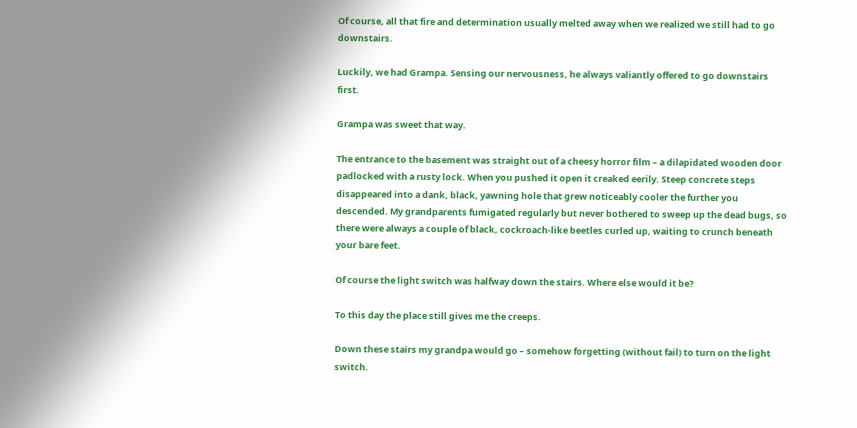Of course, all that fire and determination usually melted away when we realized we still had to go downstairs.

Luckily, we had Grampa. Sensing our nervousness, he always valiantly offered to go downstairs first.

Grampa was sweet that way.

The entrance to the basement was straight out of a cheesy horror film – a dilapidated wooden door padlocked with a rusty lock. When you pushed it open it creaked eerily. Steep concrete steps disappeared into a dank, black, yawning hole that grew noticeably cooler the further you descended. My grandparents fumigated regularly but never bothered to sweep up the dead bugs, so there were always a couple of black, cockroach-like beetles curled up, waiting to crunch beneath your bare feet.

Of course the light switch was halfway down the stairs. Where else would it be?

To this day the place still gives me the creeps.

Down these stairs my grandpa would go – somehow forgetting (without fail) to turn on the light switch.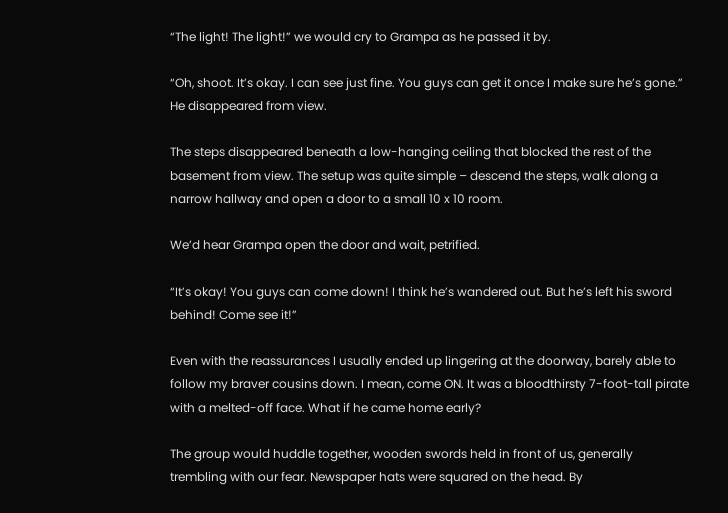“The light! The light!” we would cry to Grampa as he passed it by.

“Oh, shoot. It’s okay. I can see just fine. You guys can get it once I make sure he’s gone.” He disappeared from view.

The steps disappeared beneath a low-hanging ceiling that blocked the rest of the basement from view. The setup was quite simple – descend the steps, walk along a narrow hallway and open a door to a small 10 x 10 room.

We’d hear Grampa open the door and wait, petrified.

“It’s okay! You guys can come down! I think he’s wandered out. But he’s left his sword behind! Come see it!”

Even with the reassurances I usually ended up lingering at the doorway, barely able to follow my braver cousins down. I mean, come ON. It was a bloodthirsty 7-foot-tall pirate with a melted-off face. What if he came home early?

The group would huddle together, wooden swords held in front of us, generally trembling with our fear. Newspaper hats were squared on the head. By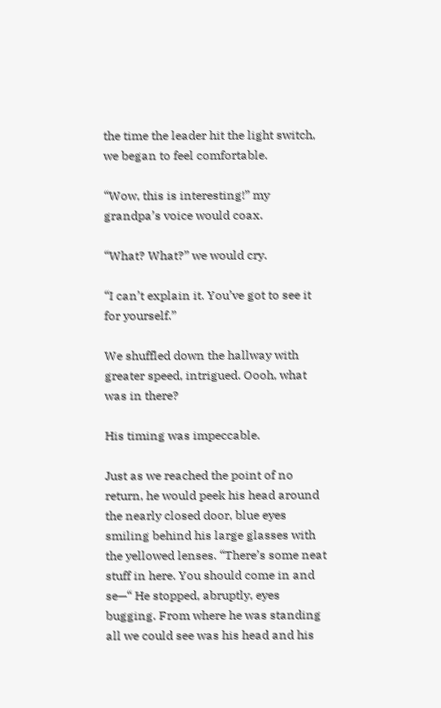the time the leader hit the light switch, we began to feel comfortable.

“Wow, this is interesting!” my grandpa’s voice would coax.

“What? What?” we would cry.

“I can’t explain it. You’ve got to see it for yourself.”

We shuffled down the hallway with greater speed, intrigued. Oooh, what was in there?

His timing was impeccable.

Just as we reached the point of no return, he would peek his head around the nearly closed door, blue eyes smiling behind his large glasses with the yellowed lenses. “There’s some neat stuff in here. You should come in and se—“ He stopped, abruptly, eyes bugging. From where he was standing all we could see was his head and his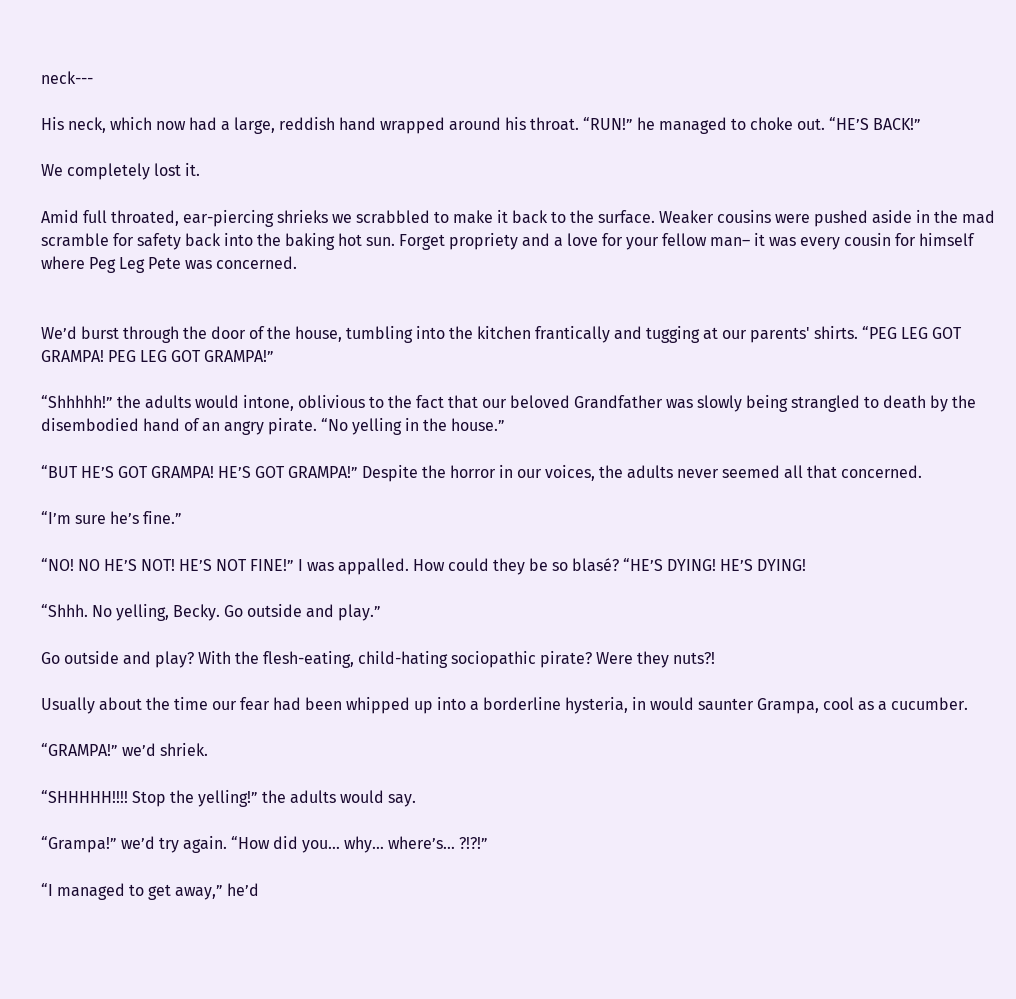neck---

His neck, which now had a large, reddish hand wrapped around his throat. “RUN!” he managed to choke out. “HE’S BACK!”

We completely lost it.

Amid full throated, ear-piercing shrieks we scrabbled to make it back to the surface. Weaker cousins were pushed aside in the mad scramble for safety back into the baking hot sun. Forget propriety and a love for your fellow man– it was every cousin for himself where Peg Leg Pete was concerned.


We’d burst through the door of the house, tumbling into the kitchen frantically and tugging at our parents' shirts. “PEG LEG GOT GRAMPA! PEG LEG GOT GRAMPA!”

“Shhhhh!” the adults would intone, oblivious to the fact that our beloved Grandfather was slowly being strangled to death by the disembodied hand of an angry pirate. “No yelling in the house.”

“BUT HE’S GOT GRAMPA! HE’S GOT GRAMPA!” Despite the horror in our voices, the adults never seemed all that concerned.

“I’m sure he’s fine.”

“NO! NO HE’S NOT! HE’S NOT FINE!” I was appalled. How could they be so blasé? “HE’S DYING! HE’S DYING!

“Shhh. No yelling, Becky. Go outside and play.”

Go outside and play? With the flesh-eating, child-hating sociopathic pirate? Were they nuts?!

Usually about the time our fear had been whipped up into a borderline hysteria, in would saunter Grampa, cool as a cucumber.

“GRAMPA!” we’d shriek.

“SHHHHH!!!! Stop the yelling!” the adults would say.

“Grampa!” we’d try again. “How did you… why… where’s… ?!?!”

“I managed to get away,” he’d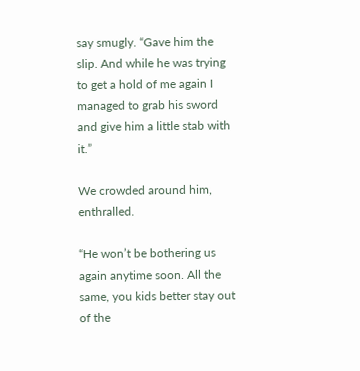say smugly. “Gave him the slip. And while he was trying to get a hold of me again I managed to grab his sword and give him a little stab with it.”

We crowded around him, enthralled.

“He won’t be bothering us again anytime soon. All the same, you kids better stay out of the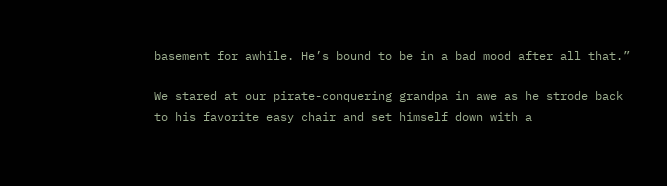basement for awhile. He’s bound to be in a bad mood after all that.”

We stared at our pirate-conquering grandpa in awe as he strode back to his favorite easy chair and set himself down with a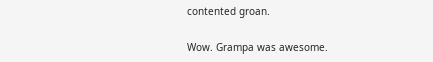contented groan.

Wow. Grampa was awesome.